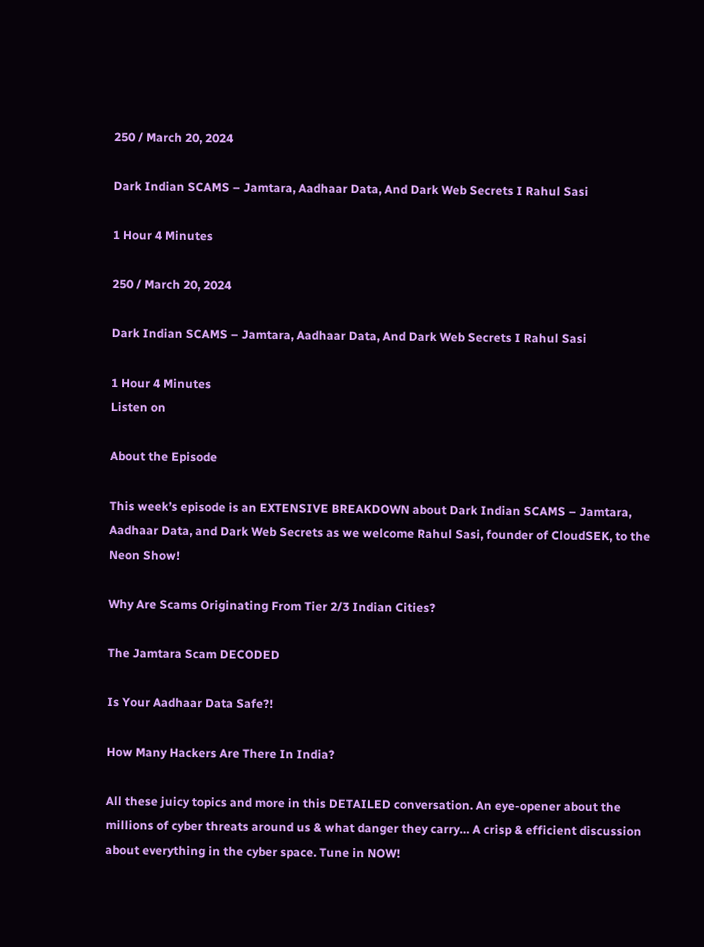250 / March 20, 2024

Dark Indian SCAMS – Jamtara, Aadhaar Data, And Dark Web Secrets I Rahul Sasi

1 Hour 4 Minutes

250 / March 20, 2024

Dark Indian SCAMS – Jamtara, Aadhaar Data, And Dark Web Secrets I Rahul Sasi

1 Hour 4 Minutes
Listen on

About the Episode

This week’s episode is an EXTENSIVE BREAKDOWN about Dark Indian SCAMS – Jamtara, Aadhaar Data, and Dark Web Secrets as we welcome Rahul Sasi, founder of CloudSEK, to the Neon Show!

Why Are Scams Originating From Tier 2/3 Indian Cities?

The Jamtara Scam DECODED

Is Your Aadhaar Data Safe?!

How Many Hackers Are There In India?

All these juicy topics and more in this DETAILED conversation. An eye-opener about the millions of cyber threats around us & what danger they carry… A crisp & efficient discussion about everything in the cyber space. Tune in NOW!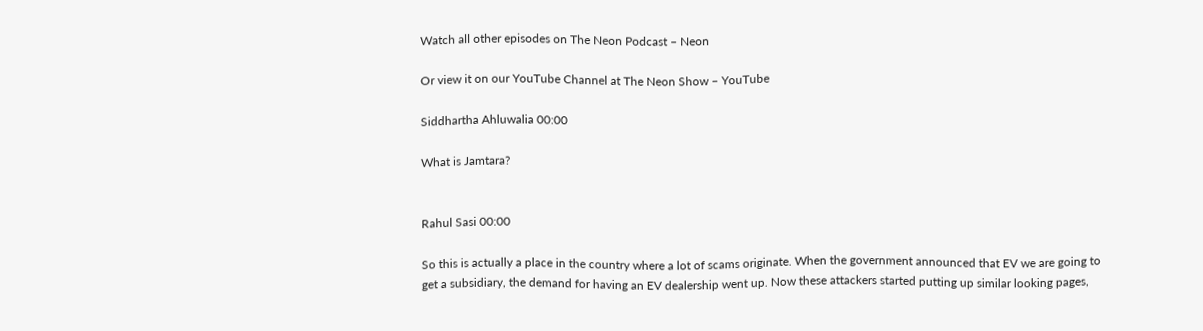Watch all other episodes on The Neon Podcast – Neon

Or view it on our YouTube Channel at The Neon Show – YouTube

Siddhartha Ahluwalia 00:00

What is Jamtara?


Rahul Sasi 00:00

So this is actually a place in the country where a lot of scams originate. When the government announced that EV we are going to get a subsidiary, the demand for having an EV dealership went up. Now these attackers started putting up similar looking pages,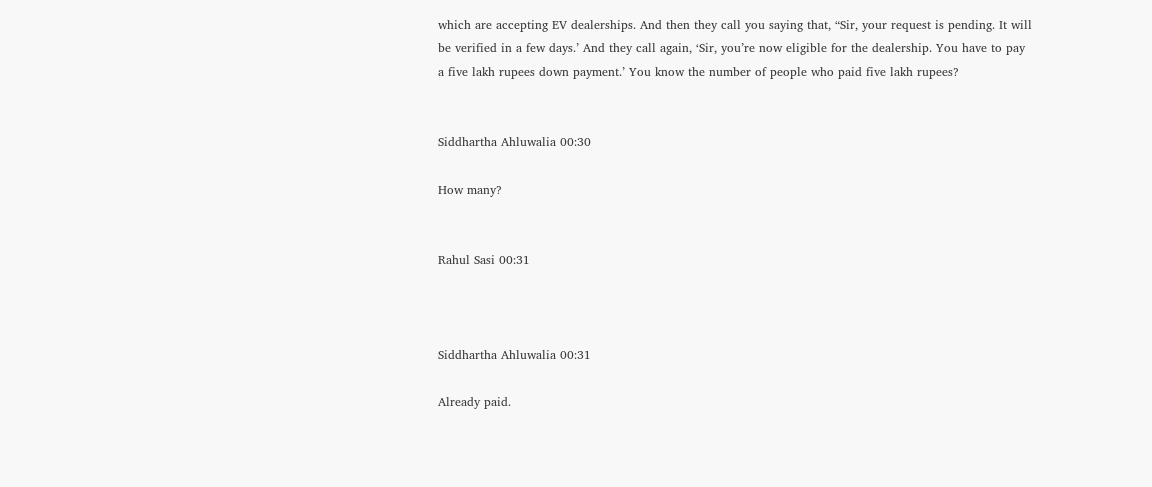which are accepting EV dealerships. And then they call you saying that, “Sir, your request is pending. It will be verified in a few days.’ And they call again, ‘Sir, you’re now eligible for the dealership. You have to pay a five lakh rupees down payment.’ You know the number of people who paid five lakh rupees?


Siddhartha Ahluwalia 00:30

How many?


Rahul Sasi 00:31



Siddhartha Ahluwalia 00:31

Already paid.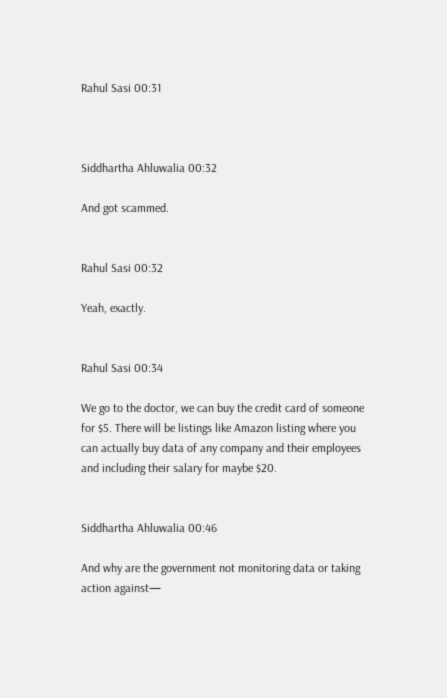Rahul Sasi 00:31



Siddhartha Ahluwalia 00:32

And got scammed.


Rahul Sasi 00:32

Yeah, exactly.


Rahul Sasi 00:34

We go to the doctor, we can buy the credit card of someone for $5. There will be listings like Amazon listing where you can actually buy data of any company and their employees and including their salary for maybe $20.


Siddhartha Ahluwalia 00:46

And why are the government not monitoring data or taking action against—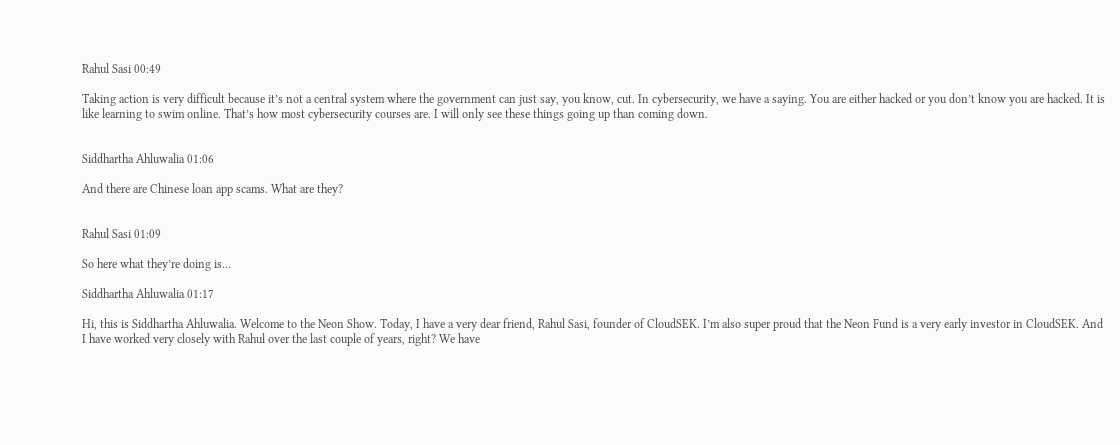Rahul Sasi 00:49

Taking action is very difficult because it’s not a central system where the government can just say, you know, cut. In cybersecurity, we have a saying. You are either hacked or you don’t know you are hacked. It is like learning to swim online. That’s how most cybersecurity courses are. I will only see these things going up than coming down.


Siddhartha Ahluwalia 01:06

And there are Chinese loan app scams. What are they?


Rahul Sasi 01:09

So here what they’re doing is…

Siddhartha Ahluwalia 01:17

Hi, this is Siddhartha Ahluwalia. Welcome to the Neon Show. Today, I have a very dear friend, Rahul Sasi, founder of CloudSEK. I’m also super proud that the Neon Fund is a very early investor in CloudSEK. And I have worked very closely with Rahul over the last couple of years, right? We have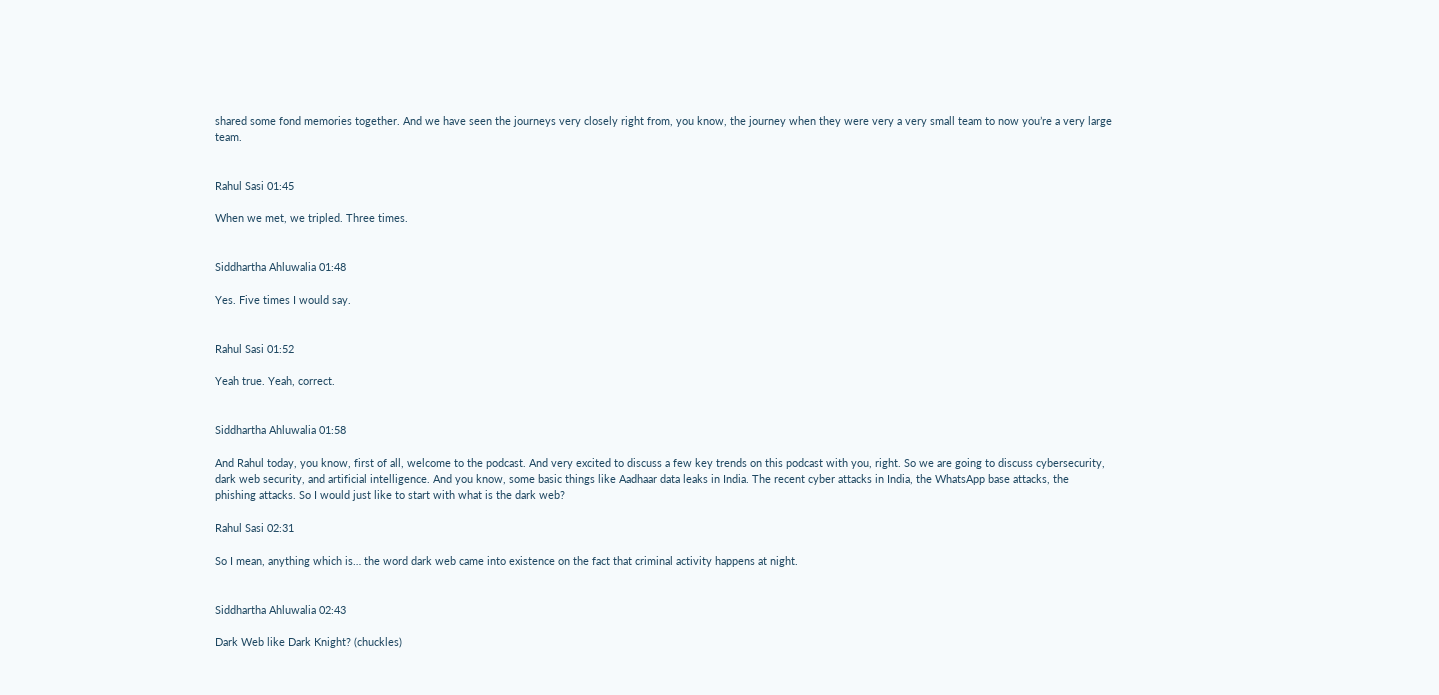shared some fond memories together. And we have seen the journeys very closely right from, you know, the journey when they were very a very small team to now you’re a very large team.


Rahul Sasi 01:45

When we met, we tripled. Three times.


Siddhartha Ahluwalia 01:48

Yes. Five times I would say.


Rahul Sasi 01:52

Yeah true. Yeah, correct.


Siddhartha Ahluwalia 01:58

And Rahul today, you know, first of all, welcome to the podcast. And very excited to discuss a few key trends on this podcast with you, right. So we are going to discuss cybersecurity, dark web security, and artificial intelligence. And you know, some basic things like Aadhaar data leaks in India. The recent cyber attacks in India, the WhatsApp base attacks, the phishing attacks. So I would just like to start with what is the dark web?

Rahul Sasi 02:31

So I mean, anything which is… the word dark web came into existence on the fact that criminal activity happens at night.


Siddhartha Ahluwalia 02:43

Dark Web like Dark Knight? (chuckles)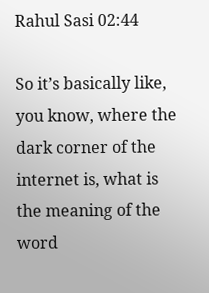Rahul Sasi 02:44

So it’s basically like, you know, where the dark corner of the internet is, what is the meaning of the word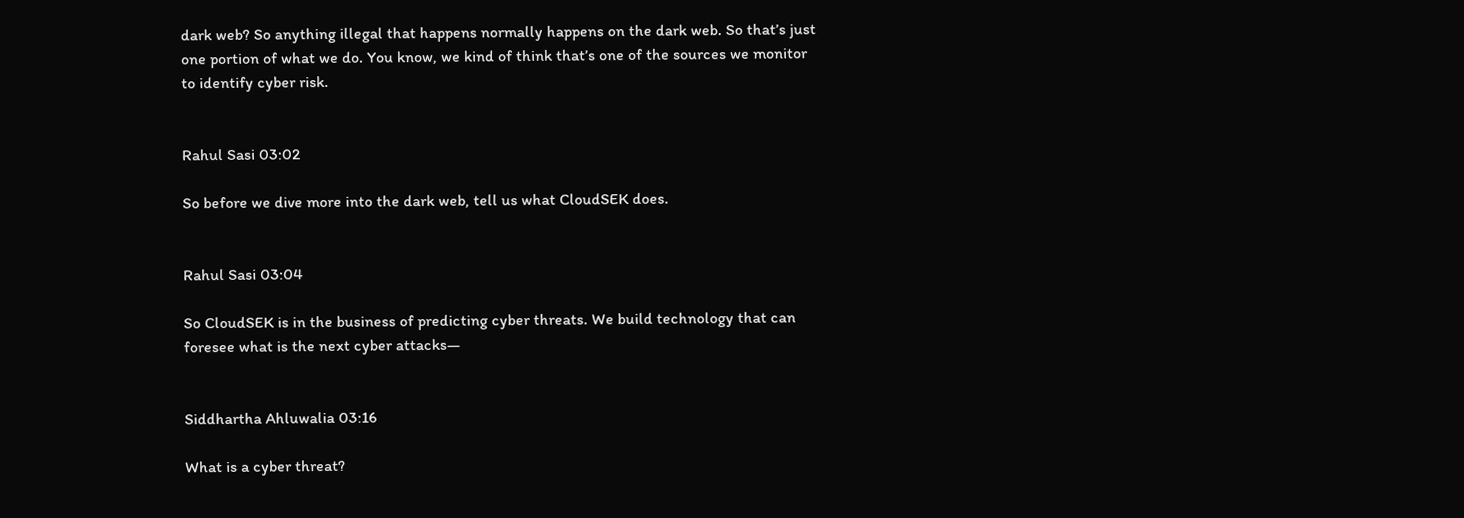dark web? So anything illegal that happens normally happens on the dark web. So that’s just one portion of what we do. You know, we kind of think that’s one of the sources we monitor to identify cyber risk.


Rahul Sasi 03:02

So before we dive more into the dark web, tell us what CloudSEK does.


Rahul Sasi 03:04

So CloudSEK is in the business of predicting cyber threats. We build technology that can foresee what is the next cyber attacks—


Siddhartha Ahluwalia 03:16

What is a cyber threat?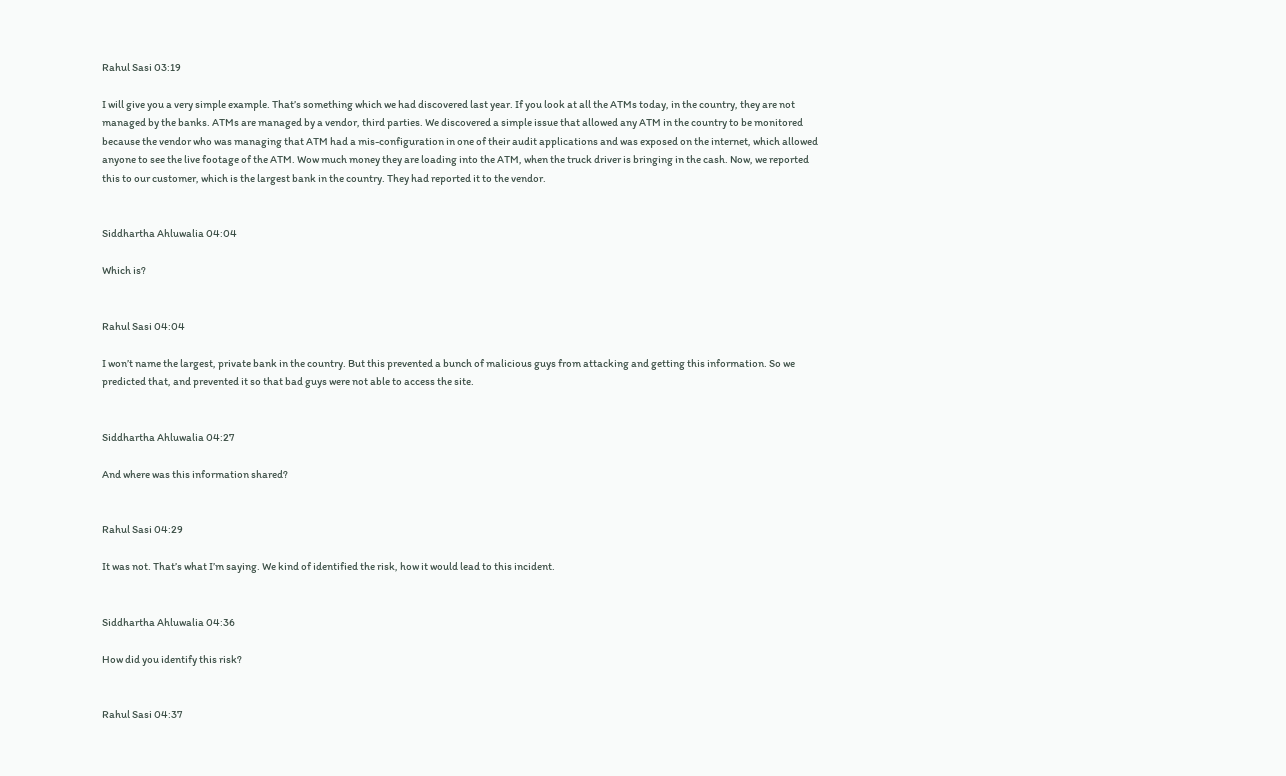Rahul Sasi 03:19

I will give you a very simple example. That’s something which we had discovered last year. If you look at all the ATMs today, in the country, they are not managed by the banks. ATMs are managed by a vendor, third parties. We discovered a simple issue that allowed any ATM in the country to be monitored because the vendor who was managing that ATM had a mis-configuration in one of their audit applications and was exposed on the internet, which allowed anyone to see the live footage of the ATM. Wow much money they are loading into the ATM, when the truck driver is bringing in the cash. Now, we reported this to our customer, which is the largest bank in the country. They had reported it to the vendor.


Siddhartha Ahluwalia 04:04

Which is?


Rahul Sasi 04:04

I won’t name the largest, private bank in the country. But this prevented a bunch of malicious guys from attacking and getting this information. So we predicted that, and prevented it so that bad guys were not able to access the site.


Siddhartha Ahluwalia 04:27

And where was this information shared?


Rahul Sasi 04:29

It was not. That’s what I’m saying. We kind of identified the risk, how it would lead to this incident.


Siddhartha Ahluwalia 04:36

How did you identify this risk?


Rahul Sasi 04:37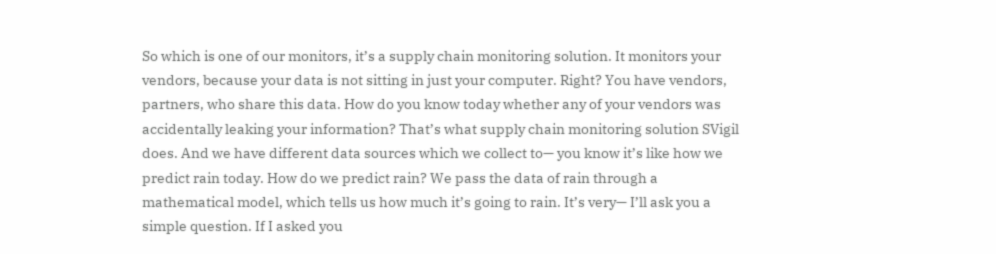So which is one of our monitors, it’s a supply chain monitoring solution. It monitors your vendors, because your data is not sitting in just your computer. Right? You have vendors, partners, who share this data. How do you know today whether any of your vendors was accidentally leaking your information? That’s what supply chain monitoring solution SVigil does. And we have different data sources which we collect to— you know it’s like how we predict rain today. How do we predict rain? We pass the data of rain through a mathematical model, which tells us how much it’s going to rain. It’s very— I’ll ask you a simple question. If I asked you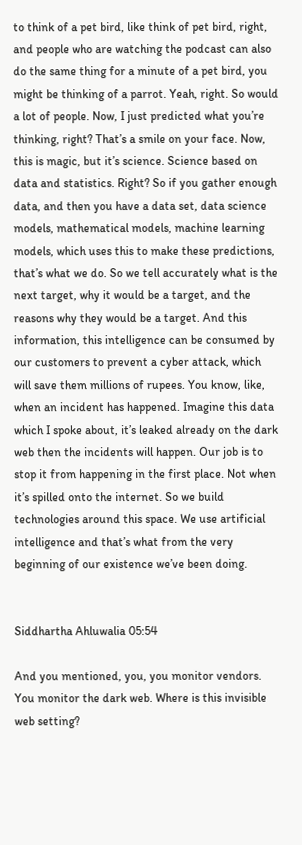to think of a pet bird, like think of pet bird, right, and people who are watching the podcast can also do the same thing for a minute of a pet bird, you might be thinking of a parrot. Yeah, right. So would a lot of people. Now, I just predicted what you’re thinking, right? That’s a smile on your face. Now, this is magic, but it’s science. Science based on data and statistics. Right? So if you gather enough data, and then you have a data set, data science models, mathematical models, machine learning models, which uses this to make these predictions, that’s what we do. So we tell accurately what is the next target, why it would be a target, and the reasons why they would be a target. And this information, this intelligence can be consumed by our customers to prevent a cyber attack, which will save them millions of rupees. You know, like, when an incident has happened. Imagine this data which I spoke about, it’s leaked already on the dark web then the incidents will happen. Our job is to stop it from happening in the first place. Not when it’s spilled onto the internet. So we build technologies around this space. We use artificial intelligence and that’s what from the very beginning of our existence we’ve been doing.


Siddhartha Ahluwalia 05:54

And you mentioned, you, you monitor vendors. You monitor the dark web. Where is this invisible web setting?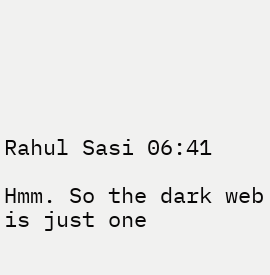Rahul Sasi 06:41

Hmm. So the dark web is just one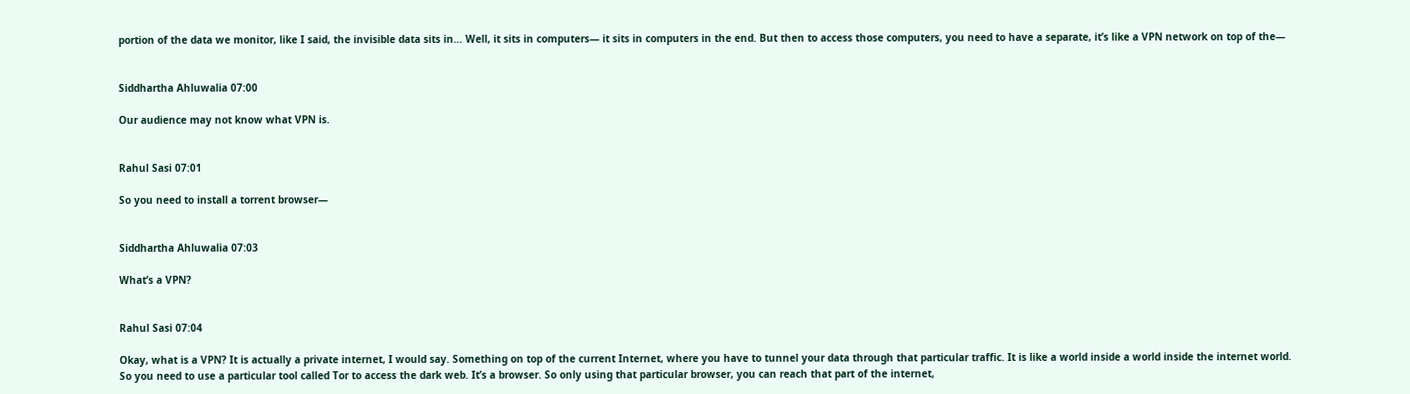portion of the data we monitor, like I said, the invisible data sits in… Well, it sits in computers— it sits in computers in the end. But then to access those computers, you need to have a separate, it’s like a VPN network on top of the—


Siddhartha Ahluwalia 07:00

Our audience may not know what VPN is.


Rahul Sasi 07:01

So you need to install a torrent browser—


Siddhartha Ahluwalia 07:03

What’s a VPN?


Rahul Sasi 07:04

Okay, what is a VPN? It is actually a private internet, I would say. Something on top of the current Internet, where you have to tunnel your data through that particular traffic. It is like a world inside a world inside the internet world. So you need to use a particular tool called Tor to access the dark web. It’s a browser. So only using that particular browser, you can reach that part of the internet,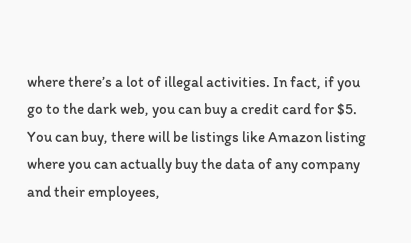where there’s a lot of illegal activities. In fact, if you go to the dark web, you can buy a credit card for $5. You can buy, there will be listings like Amazon listing where you can actually buy the data of any company and their employees,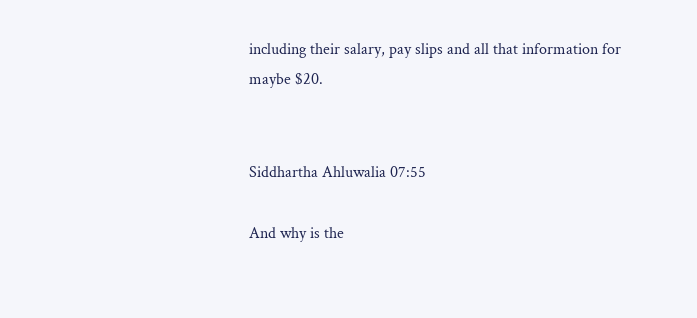including their salary, pay slips and all that information for maybe $20.


Siddhartha Ahluwalia 07:55

And why is the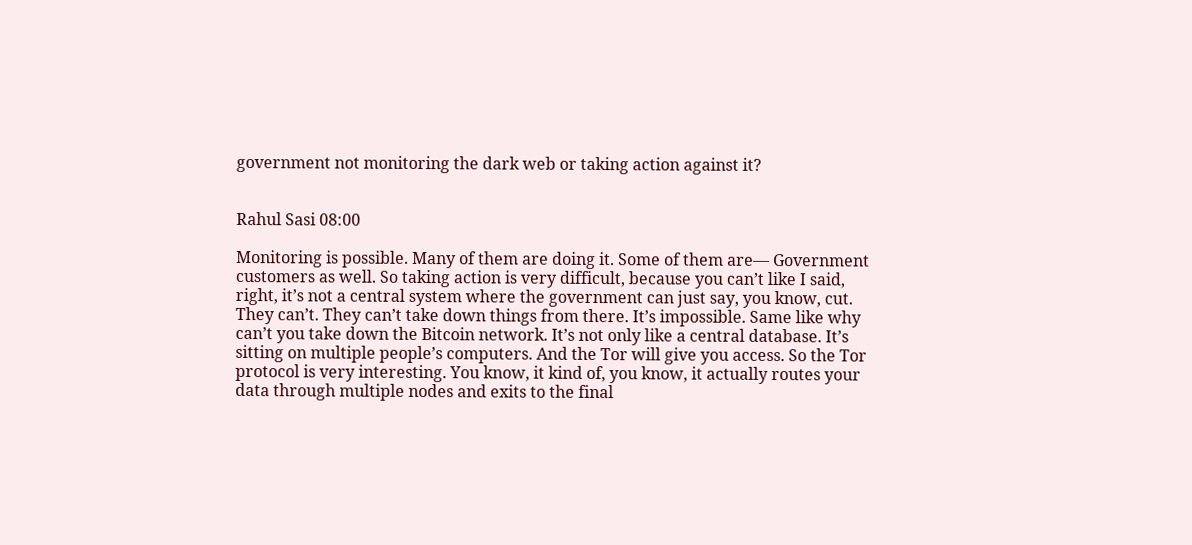government not monitoring the dark web or taking action against it?


Rahul Sasi 08:00

Monitoring is possible. Many of them are doing it. Some of them are— Government customers as well. So taking action is very difficult, because you can’t like I said, right, it’s not a central system where the government can just say, you know, cut. They can’t. They can’t take down things from there. It’s impossible. Same like why can’t you take down the Bitcoin network. It’s not only like a central database. It’s sitting on multiple people’s computers. And the Tor will give you access. So the Tor protocol is very interesting. You know, it kind of, you know, it actually routes your data through multiple nodes and exits to the final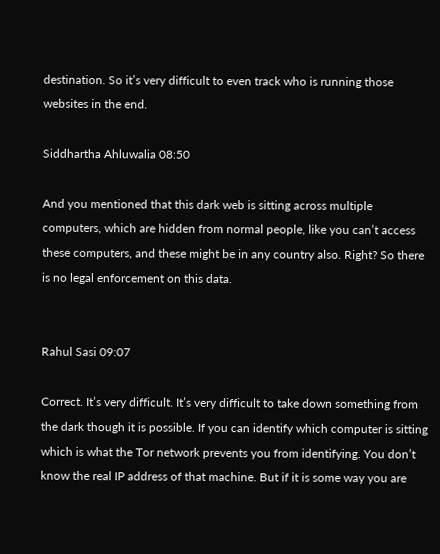destination. So it’s very difficult to even track who is running those websites in the end.

Siddhartha Ahluwalia 08:50

And you mentioned that this dark web is sitting across multiple computers, which are hidden from normal people, like you can’t access these computers, and these might be in any country also. Right? So there is no legal enforcement on this data.


Rahul Sasi 09:07

Correct. It’s very difficult. It’s very difficult to take down something from the dark though it is possible. If you can identify which computer is sitting which is what the Tor network prevents you from identifying. You don’t know the real IP address of that machine. But if it is some way you are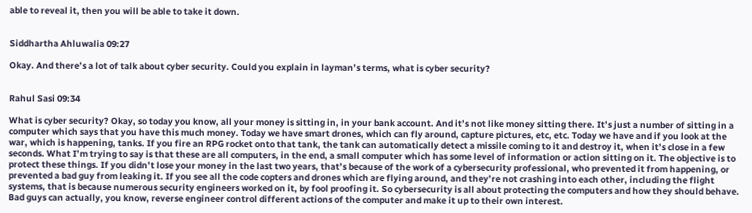able to reveal it, then you will be able to take it down.


Siddhartha Ahluwalia 09:27

Okay. And there’s a lot of talk about cyber security. Could you explain in layman’s terms, what is cyber security?


Rahul Sasi 09:34

What is cyber security? Okay, so today you know, all your money is sitting in, in your bank account. And it’s not like money sitting there. It’s just a number of sitting in a computer which says that you have this much money. Today we have smart drones, which can fly around, capture pictures, etc, etc. Today we have and if you look at the war, which is happening, tanks. If you fire an RPG rocket onto that tank, the tank can automatically detect a missile coming to it and destroy it, when it’s close in a few seconds. What I’m trying to say is that these are all computers, in the end, a small computer which has some level of information or action sitting on it. The objective is to protect these things. If you didn’t lose your money in the last two years, that’s because of the work of a cybersecurity professional, who prevented it from happening, or prevented a bad guy from leaking it. If you see all the code copters and drones which are flying around, and they’re not crashing into each other, including the flight systems, that is because numerous security engineers worked on it, by fool proofing it. So cybersecurity is all about protecting the computers and how they should behave. Bad guys can actually, you know, reverse engineer control different actions of the computer and make it up to their own interest.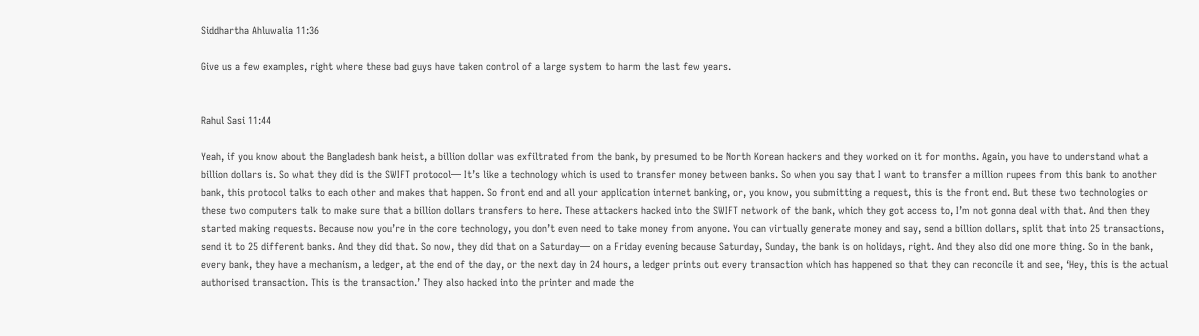Siddhartha Ahluwalia 11:36

Give us a few examples, right where these bad guys have taken control of a large system to harm the last few years.


Rahul Sasi 11:44

Yeah, if you know about the Bangladesh bank heist, a billion dollar was exfiltrated from the bank, by presumed to be North Korean hackers and they worked on it for months. Again, you have to understand what a billion dollars is. So what they did is the SWIFT protocol— It’s like a technology which is used to transfer money between banks. So when you say that I want to transfer a million rupees from this bank to another bank, this protocol talks to each other and makes that happen. So front end and all your application internet banking, or, you know, you submitting a request, this is the front end. But these two technologies or these two computers talk to make sure that a billion dollars transfers to here. These attackers hacked into the SWIFT network of the bank, which they got access to, I’m not gonna deal with that. And then they started making requests. Because now you’re in the core technology, you don’t even need to take money from anyone. You can virtually generate money and say, send a billion dollars, split that into 25 transactions, send it to 25 different banks. And they did that. So now, they did that on a Saturday— on a Friday evening because Saturday, Sunday, the bank is on holidays, right. And they also did one more thing. So in the bank, every bank, they have a mechanism, a ledger, at the end of the day, or the next day in 24 hours, a ledger prints out every transaction which has happened so that they can reconcile it and see, ‘Hey, this is the actual authorised transaction. This is the transaction.’ They also hacked into the printer and made the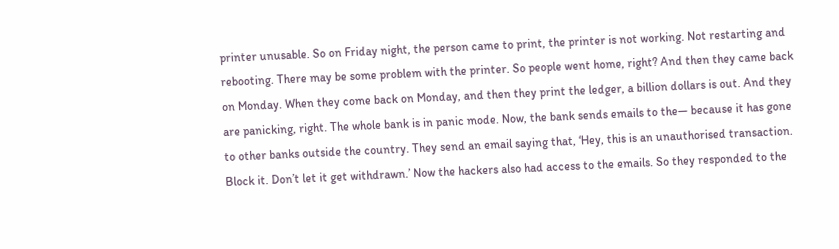printer unusable. So on Friday night, the person came to print, the printer is not working. Not restarting and rebooting. There may be some problem with the printer. So people went home, right? And then they came back on Monday. When they come back on Monday, and then they print the ledger, a billion dollars is out. And they are panicking, right. The whole bank is in panic mode. Now, the bank sends emails to the— because it has gone to other banks outside the country. They send an email saying that, ‘Hey, this is an unauthorised transaction. Block it. Don’t let it get withdrawn.’ Now the hackers also had access to the emails. So they responded to the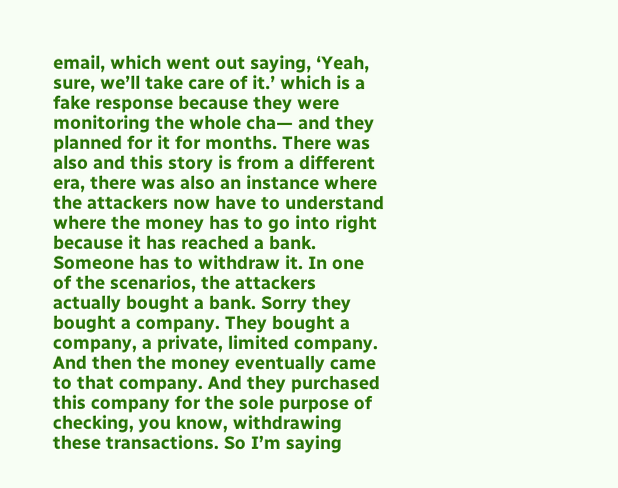email, which went out saying, ‘Yeah, sure, we’ll take care of it.’ which is a fake response because they were monitoring the whole cha— and they planned for it for months. There was also and this story is from a different era, there was also an instance where the attackers now have to understand where the money has to go into right because it has reached a bank. Someone has to withdraw it. In one of the scenarios, the attackers actually bought a bank. Sorry they bought a company. They bought a company, a private, limited company. And then the money eventually came to that company. And they purchased this company for the sole purpose of checking, you know, withdrawing these transactions. So I’m saying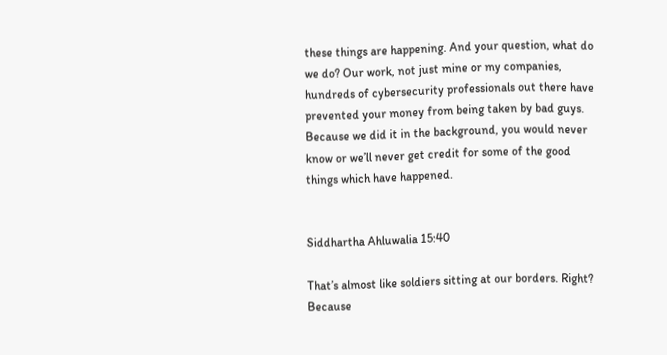these things are happening. And your question, what do we do? Our work, not just mine or my companies, hundreds of cybersecurity professionals out there have prevented your money from being taken by bad guys. Because we did it in the background, you would never know or we’ll never get credit for some of the good things which have happened.


Siddhartha Ahluwalia 15:40

That’s almost like soldiers sitting at our borders. Right? Because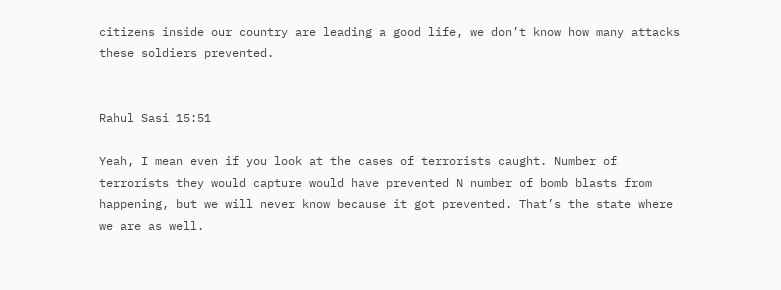citizens inside our country are leading a good life, we don’t know how many attacks these soldiers prevented.


Rahul Sasi 15:51

Yeah, I mean even if you look at the cases of terrorists caught. Number of terrorists they would capture would have prevented N number of bomb blasts from happening, but we will never know because it got prevented. That’s the state where we are as well.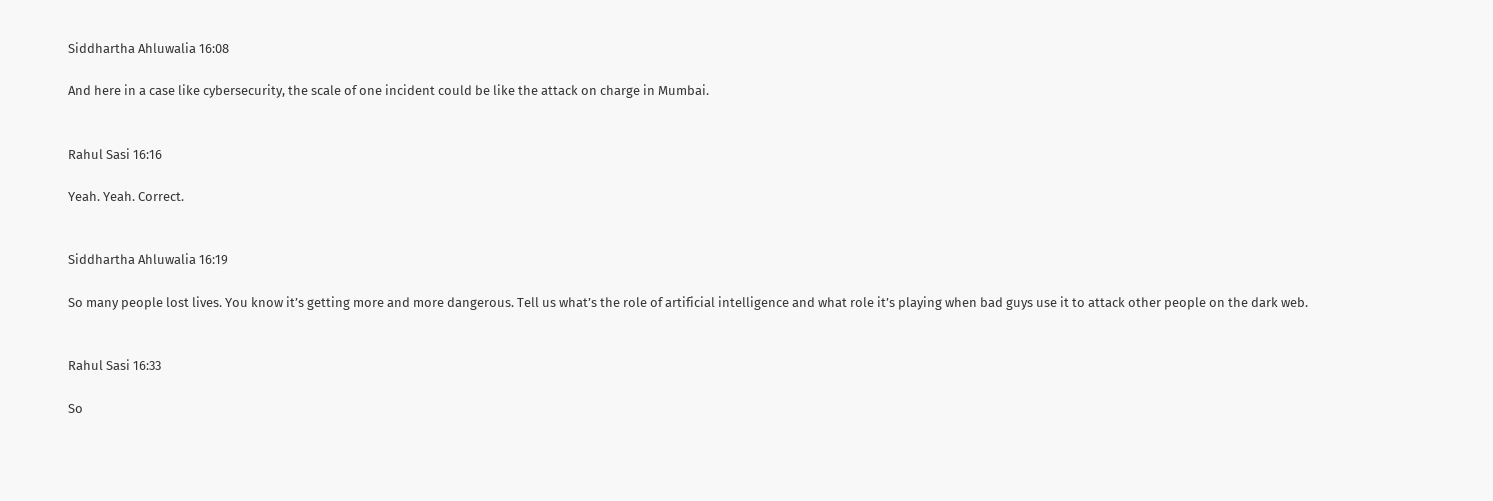Siddhartha Ahluwalia 16:08

And here in a case like cybersecurity, the scale of one incident could be like the attack on charge in Mumbai.


Rahul Sasi 16:16

Yeah. Yeah. Correct.


Siddhartha Ahluwalia 16:19

So many people lost lives. You know it’s getting more and more dangerous. Tell us what’s the role of artificial intelligence and what role it’s playing when bad guys use it to attack other people on the dark web.


Rahul Sasi 16:33

So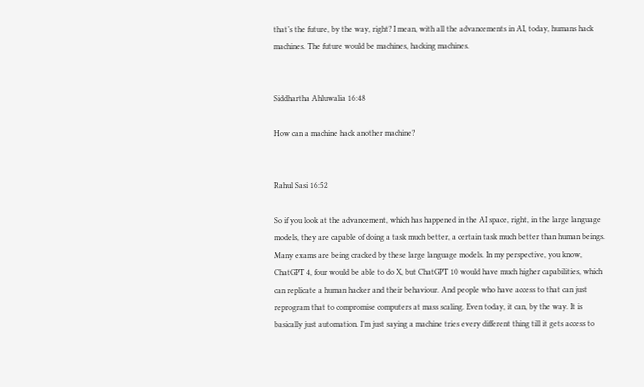that’s the future, by the way, right? I mean, with all the advancements in AI, today, humans hack machines. The future would be machines, hacking machines.


Siddhartha Ahluwalia 16:48

How can a machine hack another machine?


Rahul Sasi 16:52

So if you look at the advancement, which has happened in the AI space, right, in the large language models, they are capable of doing a task much better, a certain task much better than human beings. Many exams are being cracked by these large language models. In my perspective, you know, ChatGPT 4, four would be able to do X, but ChatGPT 10 would have much higher capabilities, which can replicate a human hacker and their behaviour. And people who have access to that can just reprogram that to compromise computers at mass scaling. Even today, it can, by the way. It is basically just automation. I’m just saying a machine tries every different thing till it gets access to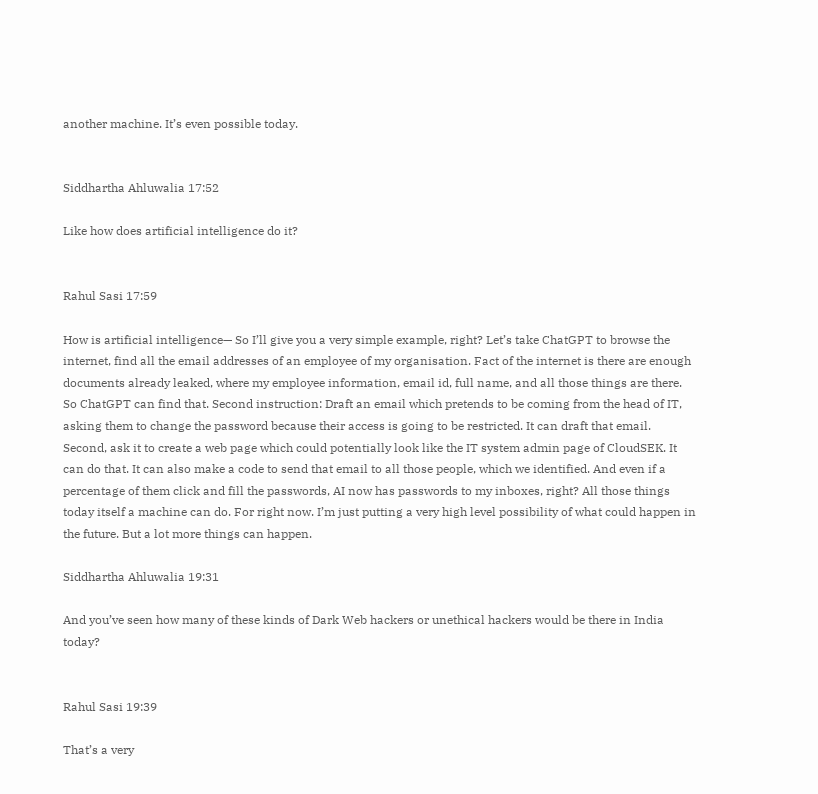another machine. It’s even possible today.


Siddhartha Ahluwalia 17:52

Like how does artificial intelligence do it?


Rahul Sasi 17:59

How is artificial intelligence— So I’ll give you a very simple example, right? Let’s take ChatGPT to browse the internet, find all the email addresses of an employee of my organisation. Fact of the internet is there are enough documents already leaked, where my employee information, email id, full name, and all those things are there. So ChatGPT can find that. Second instruction: Draft an email which pretends to be coming from the head of IT, asking them to change the password because their access is going to be restricted. It can draft that email. Second, ask it to create a web page which could potentially look like the IT system admin page of CloudSEK. It can do that. It can also make a code to send that email to all those people, which we identified. And even if a percentage of them click and fill the passwords, AI now has passwords to my inboxes, right? All those things today itself a machine can do. For right now. I’m just putting a very high level possibility of what could happen in the future. But a lot more things can happen.

Siddhartha Ahluwalia 19:31

And you’ve seen how many of these kinds of Dark Web hackers or unethical hackers would be there in India today?


Rahul Sasi 19:39

That’s a very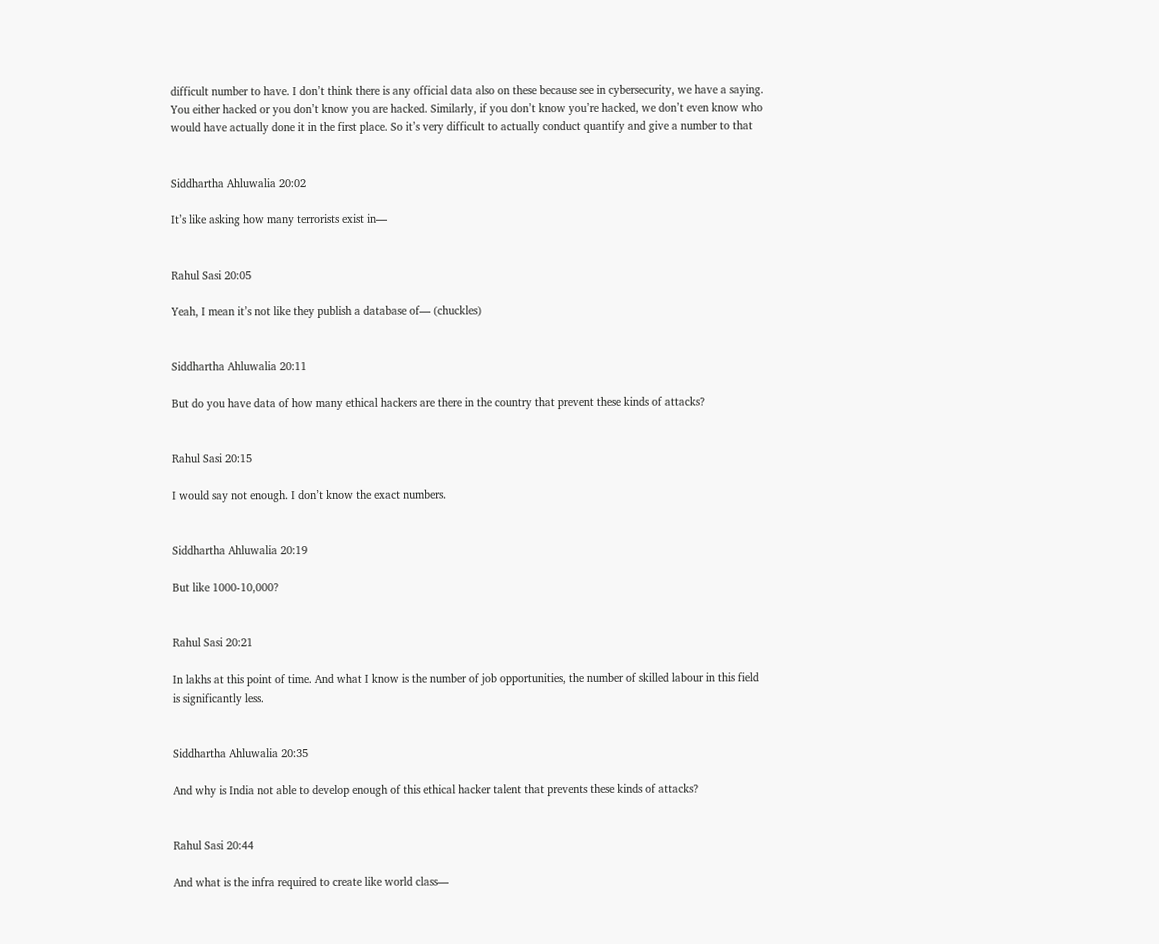difficult number to have. I don’t think there is any official data also on these because see in cybersecurity, we have a saying. You either hacked or you don’t know you are hacked. Similarly, if you don’t know you’re hacked, we don’t even know who would have actually done it in the first place. So it’s very difficult to actually conduct quantify and give a number to that


Siddhartha Ahluwalia 20:02

It’s like asking how many terrorists exist in—


Rahul Sasi 20:05

Yeah, I mean it’s not like they publish a database of— (chuckles)


Siddhartha Ahluwalia 20:11

But do you have data of how many ethical hackers are there in the country that prevent these kinds of attacks?


Rahul Sasi 20:15

I would say not enough. I don’t know the exact numbers.


Siddhartha Ahluwalia 20:19

But like 1000-10,000?


Rahul Sasi 20:21

In lakhs at this point of time. And what I know is the number of job opportunities, the number of skilled labour in this field is significantly less.


Siddhartha Ahluwalia 20:35

And why is India not able to develop enough of this ethical hacker talent that prevents these kinds of attacks?


Rahul Sasi 20:44

And what is the infra required to create like world class—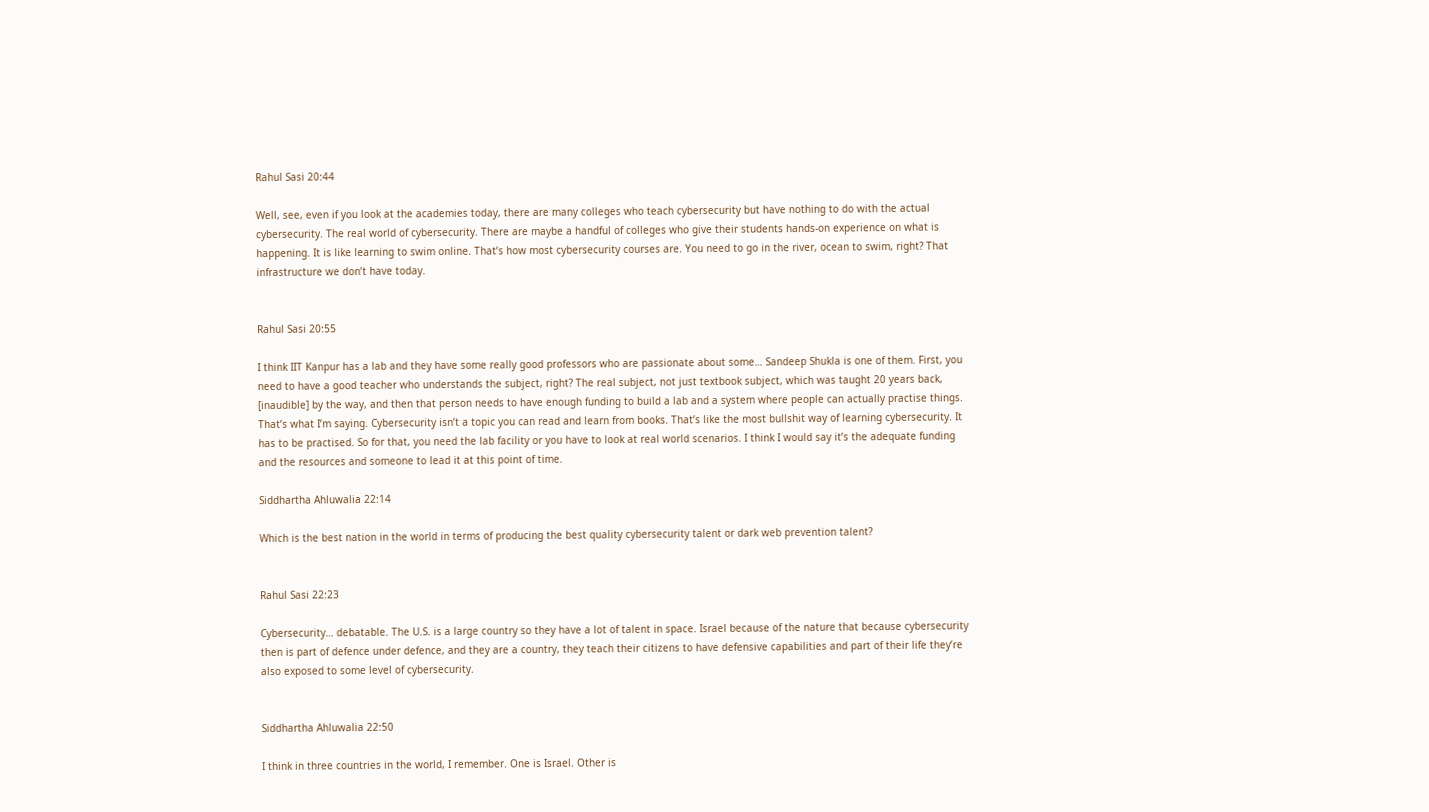Rahul Sasi 20:44

Well, see, even if you look at the academies today, there are many colleges who teach cybersecurity but have nothing to do with the actual cybersecurity. The real world of cybersecurity. There are maybe a handful of colleges who give their students hands-on experience on what is happening. It is like learning to swim online. That’s how most cybersecurity courses are. You need to go in the river, ocean to swim, right? That infrastructure we don’t have today.


Rahul Sasi 20:55

I think IIT Kanpur has a lab and they have some really good professors who are passionate about some… Sandeep Shukla is one of them. First, you need to have a good teacher who understands the subject, right? The real subject, not just textbook subject, which was taught 20 years back, [inaudible] by the way, and then that person needs to have enough funding to build a lab and a system where people can actually practise things. That’s what I’m saying. Cybersecurity isn’t a topic you can read and learn from books. That’s like the most bullshit way of learning cybersecurity. It has to be practised. So for that, you need the lab facility or you have to look at real world scenarios. I think I would say it’s the adequate funding and the resources and someone to lead it at this point of time.

Siddhartha Ahluwalia 22:14

Which is the best nation in the world in terms of producing the best quality cybersecurity talent or dark web prevention talent?


Rahul Sasi 22:23

Cybersecurity… debatable. The U.S. is a large country so they have a lot of talent in space. Israel because of the nature that because cybersecurity then is part of defence under defence, and they are a country, they teach their citizens to have defensive capabilities and part of their life they’re also exposed to some level of cybersecurity.


Siddhartha Ahluwalia 22:50

I think in three countries in the world, I remember. One is Israel. Other is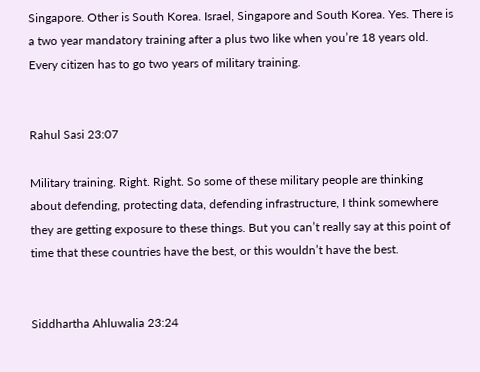Singapore. Other is South Korea. Israel, Singapore and South Korea. Yes. There is a two year mandatory training after a plus two like when you’re 18 years old. Every citizen has to go two years of military training.


Rahul Sasi 23:07

Military training. Right. Right. So some of these military people are thinking about defending, protecting data, defending infrastructure, I think somewhere they are getting exposure to these things. But you can’t really say at this point of time that these countries have the best, or this wouldn’t have the best.


Siddhartha Ahluwalia 23:24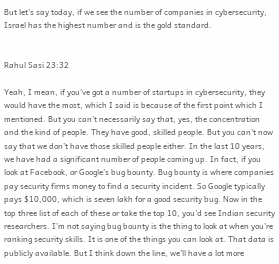But let’s say today, if we see the number of companies in cybersecurity, Israel has the highest number and is the gold standard.


Rahul Sasi 23:32

Yeah, I mean, if you’ve got a number of startups in cybersecurity, they would have the most, which I said is because of the first point which I mentioned. But you can’t necessarily say that, yes, the concentration and the kind of people. They have good, skilled people. But you can’t now say that we don’t have those skilled people either. In the last 10 years, we have had a significant number of people coming up. In fact, if you look at Facebook, or Google’s bug bounty. Bug bounty is where companies pay security firms money to find a security incident. So Google typically pays $10,000, which is seven lakh for a good security bug. Now in the top three list of each of these or take the top 10, you’d see Indian security researchers. I’m not saying bug bounty is the thing to look at when you’re ranking security skills. It is one of the things you can look at. That data is publicly available. But I think down the line, we’ll have a lot more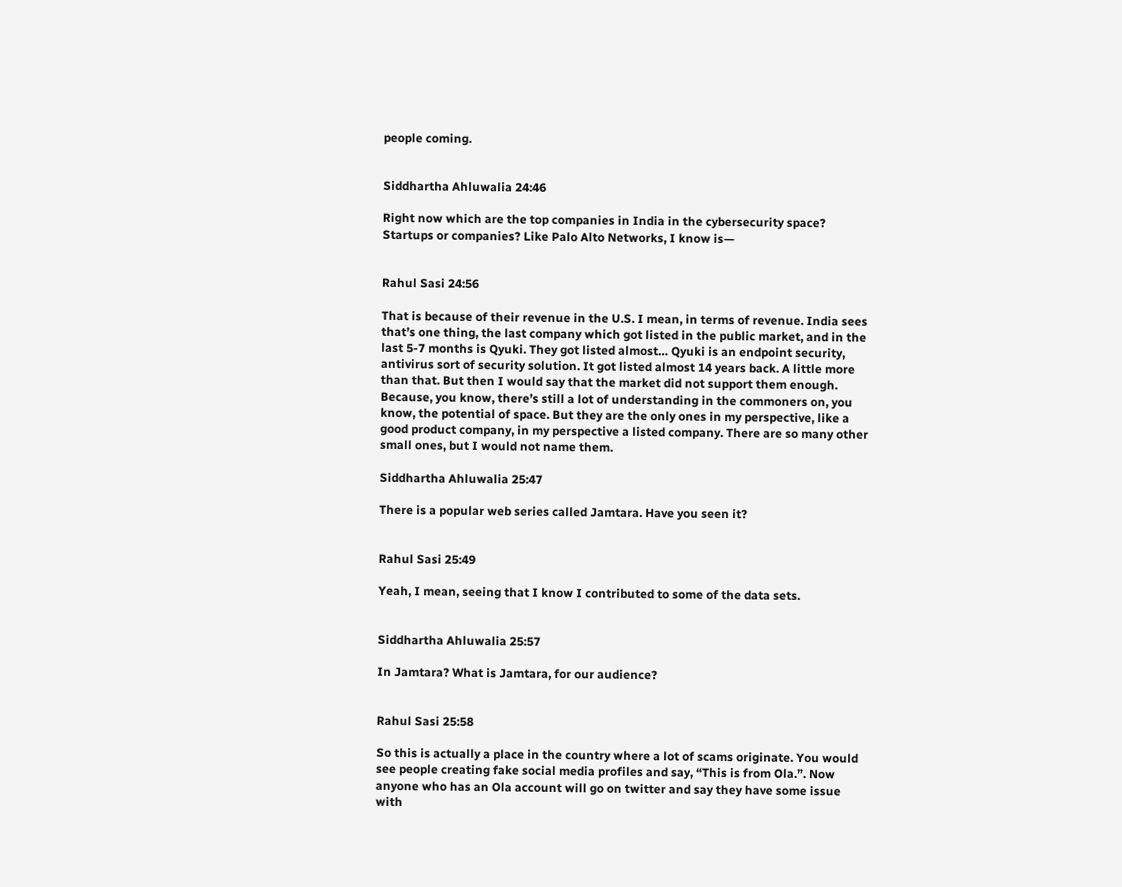people coming.


Siddhartha Ahluwalia 24:46

Right now which are the top companies in India in the cybersecurity space? Startups or companies? Like Palo Alto Networks, I know is—


Rahul Sasi 24:56

That is because of their revenue in the U.S. I mean, in terms of revenue. India sees that’s one thing, the last company which got listed in the public market, and in the last 5-7 months is Qyuki. They got listed almost… Qyuki is an endpoint security, antivirus sort of security solution. It got listed almost 14 years back. A little more than that. But then I would say that the market did not support them enough. Because, you know, there’s still a lot of understanding in the commoners on, you know, the potential of space. But they are the only ones in my perspective, like a good product company, in my perspective a listed company. There are so many other small ones, but I would not name them.

Siddhartha Ahluwalia 25:47

There is a popular web series called Jamtara. Have you seen it?


Rahul Sasi 25:49

Yeah, I mean, seeing that I know I contributed to some of the data sets.


Siddhartha Ahluwalia 25:57

In Jamtara? What is Jamtara, for our audience?


Rahul Sasi 25:58

So this is actually a place in the country where a lot of scams originate. You would see people creating fake social media profiles and say, “This is from Ola.”. Now anyone who has an Ola account will go on twitter and say they have some issue with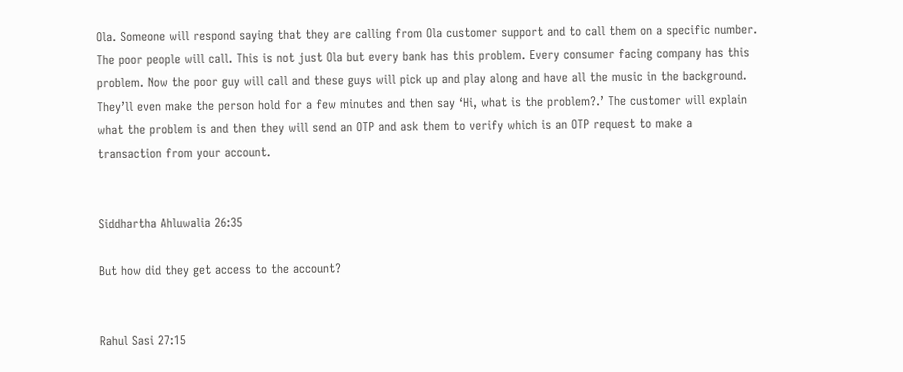Ola. Someone will respond saying that they are calling from Ola customer support and to call them on a specific number. The poor people will call. This is not just Ola but every bank has this problem. Every consumer facing company has this problem. Now the poor guy will call and these guys will pick up and play along and have all the music in the background. They’ll even make the person hold for a few minutes and then say ‘Hi, what is the problem?.’ The customer will explain what the problem is and then they will send an OTP and ask them to verify which is an OTP request to make a transaction from your account.


Siddhartha Ahluwalia 26:35

But how did they get access to the account?


Rahul Sasi 27:15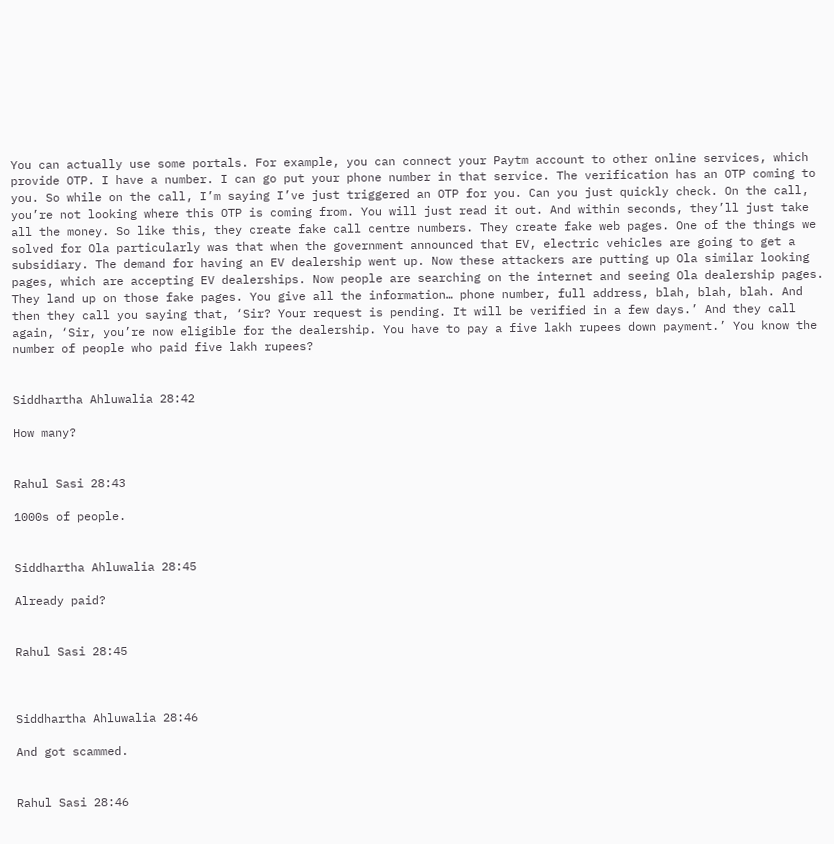You can actually use some portals. For example, you can connect your Paytm account to other online services, which provide OTP. I have a number. I can go put your phone number in that service. The verification has an OTP coming to you. So while on the call, I’m saying I’ve just triggered an OTP for you. Can you just quickly check. On the call, you’re not looking where this OTP is coming from. You will just read it out. And within seconds, they’ll just take all the money. So like this, they create fake call centre numbers. They create fake web pages. One of the things we solved for Ola particularly was that when the government announced that EV, electric vehicles are going to get a subsidiary. The demand for having an EV dealership went up. Now these attackers are putting up Ola similar looking pages, which are accepting EV dealerships. Now people are searching on the internet and seeing Ola dealership pages. They land up on those fake pages. You give all the information… phone number, full address, blah, blah, blah. And then they call you saying that, ‘Sir? Your request is pending. It will be verified in a few days.’ And they call again, ‘Sir, you’re now eligible for the dealership. You have to pay a five lakh rupees down payment.’ You know the number of people who paid five lakh rupees?


Siddhartha Ahluwalia 28:42

How many?


Rahul Sasi 28:43

1000s of people.


Siddhartha Ahluwalia 28:45

Already paid?


Rahul Sasi 28:45



Siddhartha Ahluwalia 28:46

And got scammed.


Rahul Sasi 28:46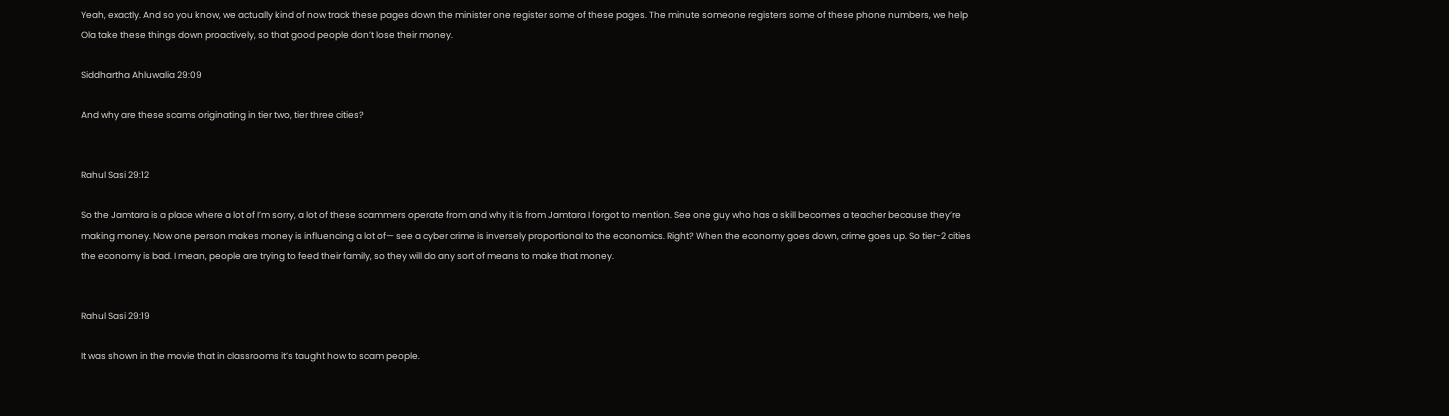Yeah, exactly. And so you know, we actually kind of now track these pages down the minister one register some of these pages. The minute someone registers some of these phone numbers, we help Ola take these things down proactively, so that good people don’t lose their money.

Siddhartha Ahluwalia 29:09

And why are these scams originating in tier two, tier three cities?


Rahul Sasi 29:12

So the Jamtara is a place where a lot of I’m sorry, a lot of these scammers operate from and why it is from Jamtara I forgot to mention. See one guy who has a skill becomes a teacher because they’re making money. Now one person makes money is influencing a lot of— see a cyber crime is inversely proportional to the economics. Right? When the economy goes down, crime goes up. So tier-2 cities the economy is bad. I mean, people are trying to feed their family, so they will do any sort of means to make that money.


Rahul Sasi 29:19

It was shown in the movie that in classrooms it’s taught how to scam people.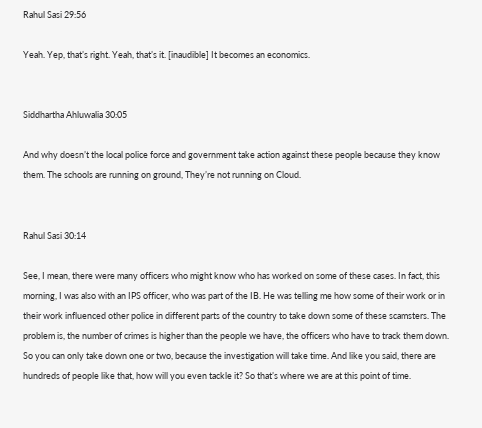Rahul Sasi 29:56

Yeah. Yep, that’s right. Yeah, that’s it. [inaudible] It becomes an economics.


Siddhartha Ahluwalia 30:05

And why doesn’t the local police force and government take action against these people because they know them. The schools are running on ground, They’re not running on Cloud.


Rahul Sasi 30:14

See, I mean, there were many officers who might know who has worked on some of these cases. In fact, this morning, I was also with an IPS officer, who was part of the IB. He was telling me how some of their work or in their work influenced other police in different parts of the country to take down some of these scamsters. The problem is, the number of crimes is higher than the people we have, the officers who have to track them down. So you can only take down one or two, because the investigation will take time. And like you said, there are hundreds of people like that, how will you even tackle it? So that’s where we are at this point of time.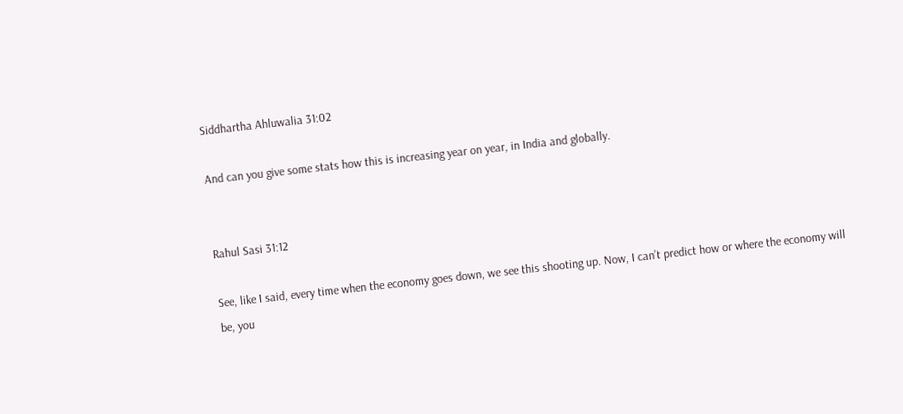Siddhartha Ahluwalia 31:02

And can you give some stats how this is increasing year on year, in India and globally.


Rahul Sasi 31:12

See, like I said, every time when the economy goes down, we see this shooting up. Now, I can’t predict how or where the economy will be, you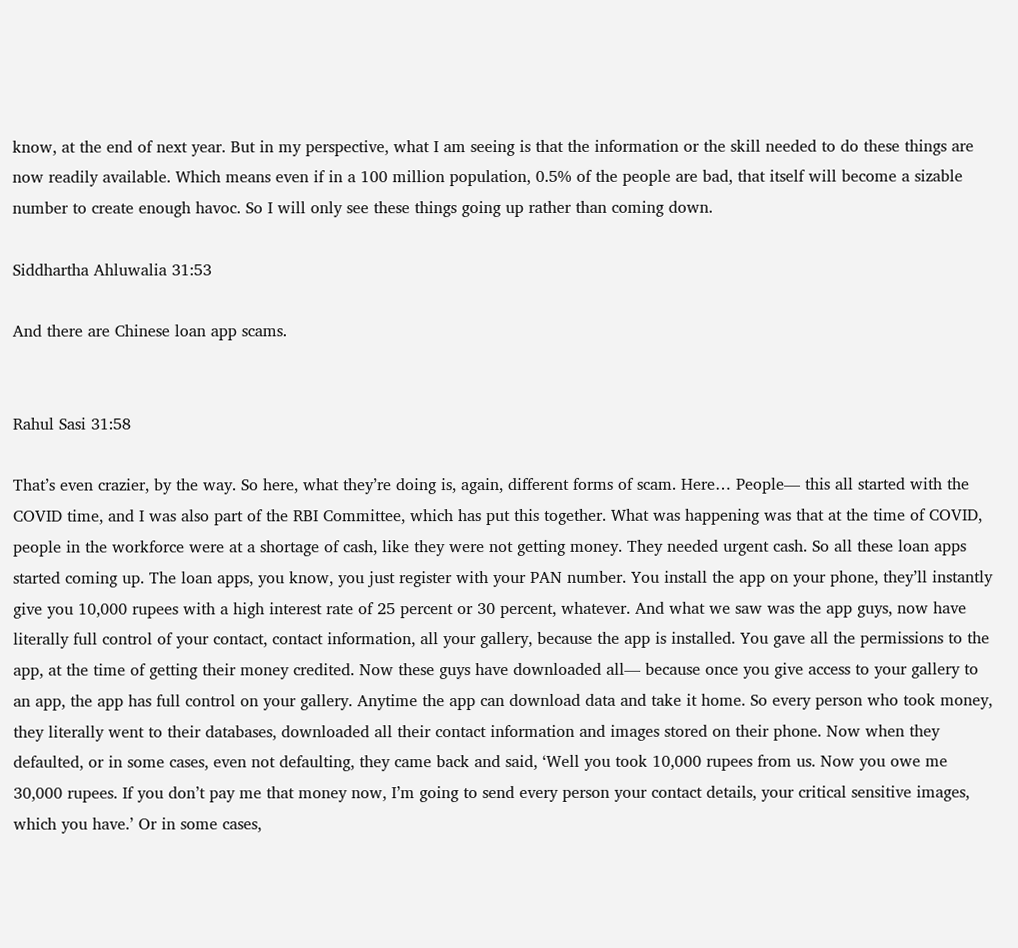know, at the end of next year. But in my perspective, what I am seeing is that the information or the skill needed to do these things are now readily available. Which means even if in a 100 million population, 0.5% of the people are bad, that itself will become a sizable number to create enough havoc. So I will only see these things going up rather than coming down.

Siddhartha Ahluwalia 31:53

And there are Chinese loan app scams.


Rahul Sasi 31:58

That’s even crazier, by the way. So here, what they’re doing is, again, different forms of scam. Here… People— this all started with the COVID time, and I was also part of the RBI Committee, which has put this together. What was happening was that at the time of COVID, people in the workforce were at a shortage of cash, like they were not getting money. They needed urgent cash. So all these loan apps started coming up. The loan apps, you know, you just register with your PAN number. You install the app on your phone, they’ll instantly give you 10,000 rupees with a high interest rate of 25 percent or 30 percent, whatever. And what we saw was the app guys, now have literally full control of your contact, contact information, all your gallery, because the app is installed. You gave all the permissions to the app, at the time of getting their money credited. Now these guys have downloaded all— because once you give access to your gallery to an app, the app has full control on your gallery. Anytime the app can download data and take it home. So every person who took money, they literally went to their databases, downloaded all their contact information and images stored on their phone. Now when they defaulted, or in some cases, even not defaulting, they came back and said, ‘Well you took 10,000 rupees from us. Now you owe me 30,000 rupees. If you don’t pay me that money now, I’m going to send every person your contact details, your critical sensitive images, which you have.’ Or in some cases,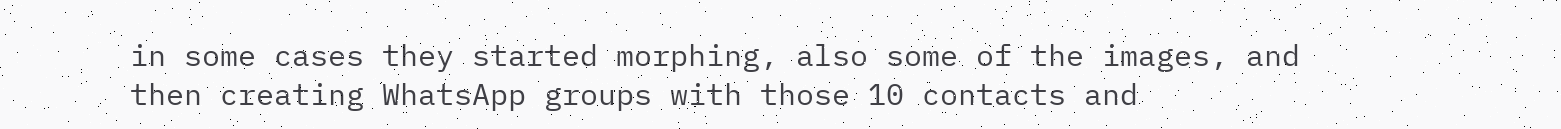in some cases they started morphing, also some of the images, and then creating WhatsApp groups with those 10 contacts and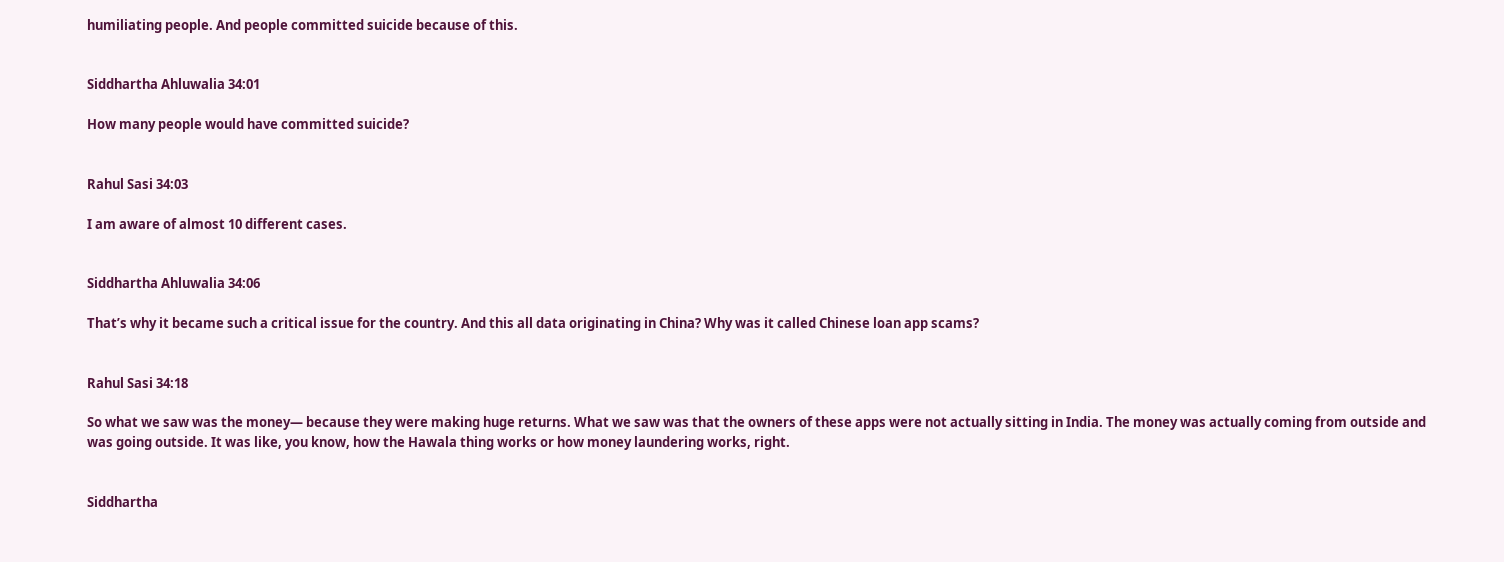humiliating people. And people committed suicide because of this.


Siddhartha Ahluwalia 34:01

How many people would have committed suicide?


Rahul Sasi 34:03

I am aware of almost 10 different cases.


Siddhartha Ahluwalia 34:06

That’s why it became such a critical issue for the country. And this all data originating in China? Why was it called Chinese loan app scams?


Rahul Sasi 34:18

So what we saw was the money— because they were making huge returns. What we saw was that the owners of these apps were not actually sitting in India. The money was actually coming from outside and was going outside. It was like, you know, how the Hawala thing works or how money laundering works, right.


Siddhartha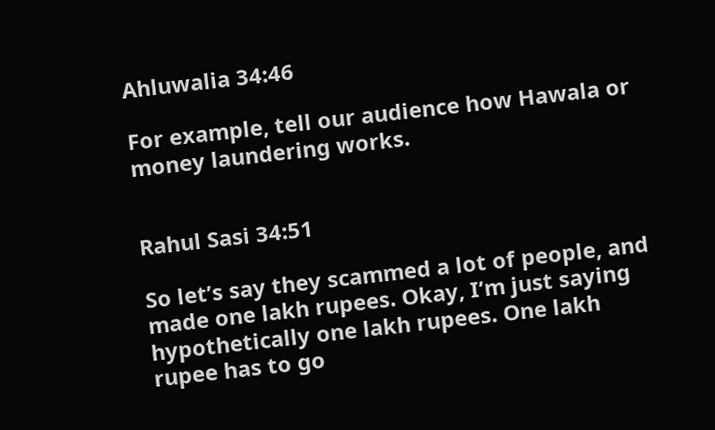Ahluwalia 34:46

For example, tell our audience how Hawala or money laundering works.


Rahul Sasi 34:51

So let’s say they scammed a lot of people, and made one lakh rupees. Okay, I’m just saying hypothetically one lakh rupees. One lakh rupee has to go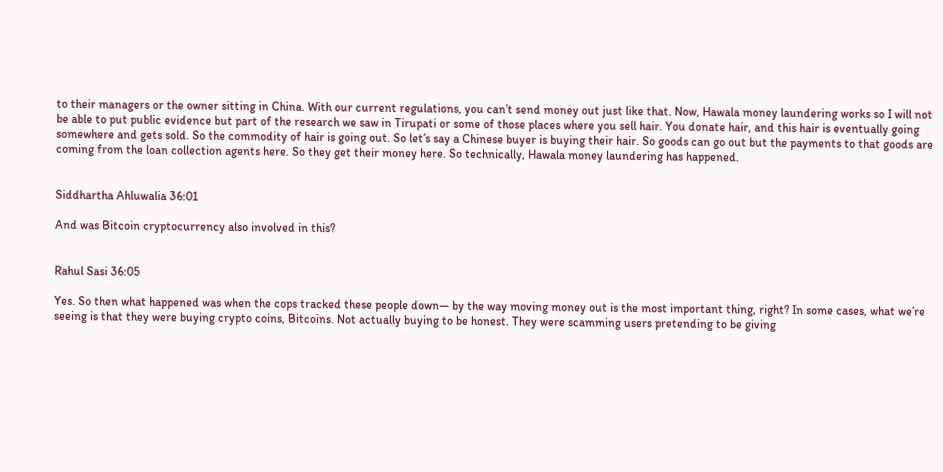to their managers or the owner sitting in China. With our current regulations, you can’t send money out just like that. Now, Hawala money laundering works so I will not be able to put public evidence but part of the research we saw in Tirupati or some of those places where you sell hair. You donate hair, and this hair is eventually going somewhere and gets sold. So the commodity of hair is going out. So let’s say a Chinese buyer is buying their hair. So goods can go out but the payments to that goods are coming from the loan collection agents here. So they get their money here. So technically, Hawala money laundering has happened.


Siddhartha Ahluwalia 36:01

And was Bitcoin cryptocurrency also involved in this?


Rahul Sasi 36:05

Yes. So then what happened was when the cops tracked these people down— by the way moving money out is the most important thing, right? In some cases, what we’re seeing is that they were buying crypto coins, Bitcoins. Not actually buying to be honest. They were scamming users pretending to be giving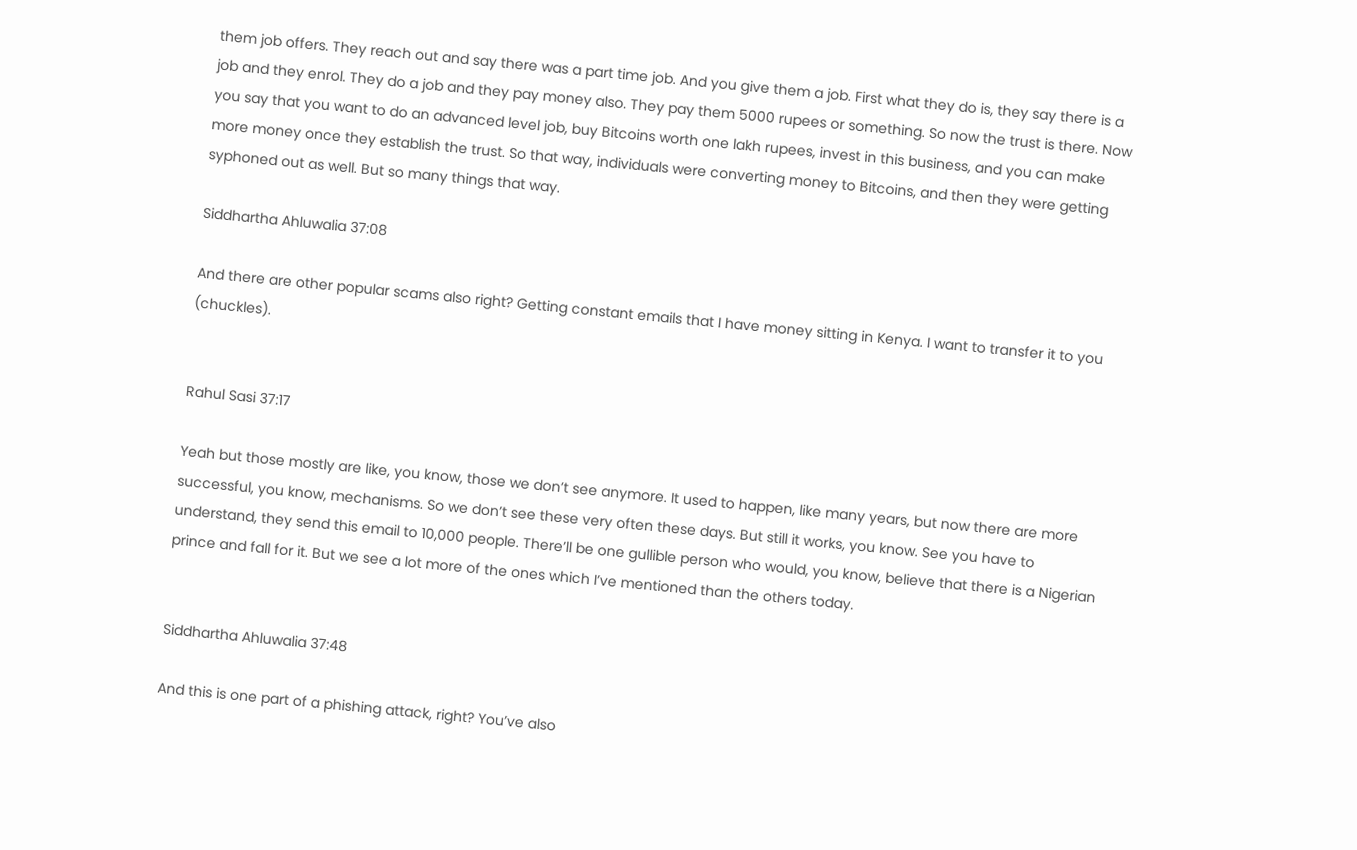them job offers. They reach out and say there was a part time job. And you give them a job. First what they do is, they say there is a job and they enrol. They do a job and they pay money also. They pay them 5000 rupees or something. So now the trust is there. Now you say that you want to do an advanced level job, buy Bitcoins worth one lakh rupees, invest in this business, and you can make more money once they establish the trust. So that way, individuals were converting money to Bitcoins, and then they were getting syphoned out as well. But so many things that way.

Siddhartha Ahluwalia 37:08

And there are other popular scams also right? Getting constant emails that I have money sitting in Kenya. I want to transfer it to you (chuckles).


Rahul Sasi 37:17

Yeah but those mostly are like, you know, those we don’t see anymore. It used to happen, like many years, but now there are more successful, you know, mechanisms. So we don’t see these very often these days. But still it works, you know. See you have to understand, they send this email to 10,000 people. There’ll be one gullible person who would, you know, believe that there is a Nigerian prince and fall for it. But we see a lot more of the ones which I’ve mentioned than the others today.


Siddhartha Ahluwalia 37:48

And this is one part of a phishing attack, right? You’ve also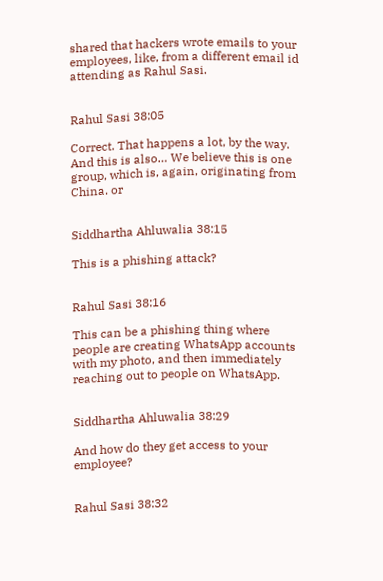shared that hackers wrote emails to your employees, like, from a different email id attending as Rahul Sasi.


Rahul Sasi 38:05

Correct. That happens a lot, by the way. And this is also… We believe this is one group, which is, again, originating from China. or


Siddhartha Ahluwalia 38:15

This is a phishing attack?


Rahul Sasi 38:16

This can be a phishing thing where people are creating WhatsApp accounts with my photo, and then immediately reaching out to people on WhatsApp.


Siddhartha Ahluwalia 38:29

And how do they get access to your employee?


Rahul Sasi 38:32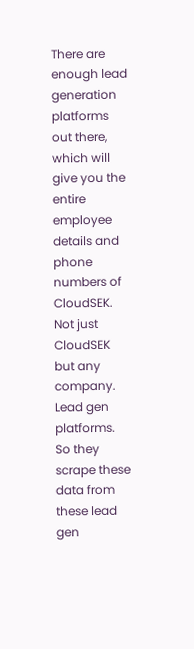There are enough lead generation platforms out there, which will give you the entire employee details and phone numbers of CloudSEK. Not just CloudSEK but any company. Lead gen platforms. So they scrape these data from these lead gen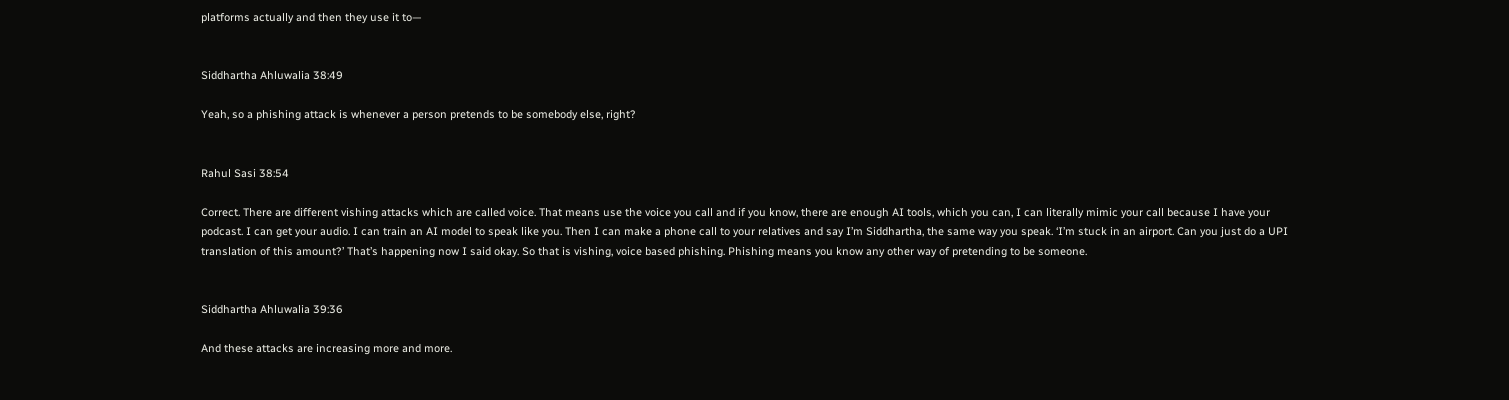platforms actually and then they use it to—


Siddhartha Ahluwalia 38:49

Yeah, so a phishing attack is whenever a person pretends to be somebody else, right?


Rahul Sasi 38:54

Correct. There are different vishing attacks which are called voice. That means use the voice you call and if you know, there are enough AI tools, which you can, I can literally mimic your call because I have your podcast. I can get your audio. I can train an AI model to speak like you. Then I can make a phone call to your relatives and say I’m Siddhartha, the same way you speak. ‘I’m stuck in an airport. Can you just do a UPI translation of this amount?’ That’s happening now I said okay. So that is vishing, voice based phishing. Phishing means you know any other way of pretending to be someone.


Siddhartha Ahluwalia 39:36

And these attacks are increasing more and more.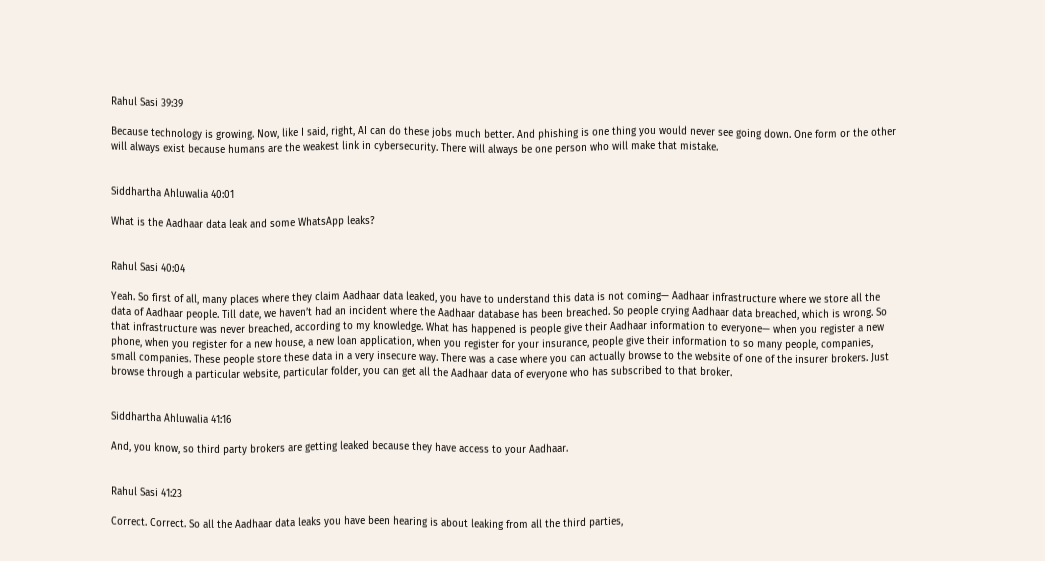Rahul Sasi 39:39

Because technology is growing. Now, like I said, right, AI can do these jobs much better. And phishing is one thing you would never see going down. One form or the other will always exist because humans are the weakest link in cybersecurity. There will always be one person who will make that mistake.


Siddhartha Ahluwalia 40:01

What is the Aadhaar data leak and some WhatsApp leaks?


Rahul Sasi 40:04

Yeah. So first of all, many places where they claim Aadhaar data leaked, you have to understand this data is not coming— Aadhaar infrastructure where we store all the data of Aadhaar people. Till date, we haven’t had an incident where the Aadhaar database has been breached. So people crying Aadhaar data breached, which is wrong. So that infrastructure was never breached, according to my knowledge. What has happened is people give their Aadhaar information to everyone— when you register a new phone, when you register for a new house, a new loan application, when you register for your insurance, people give their information to so many people, companies, small companies. These people store these data in a very insecure way. There was a case where you can actually browse to the website of one of the insurer brokers. Just browse through a particular website, particular folder, you can get all the Aadhaar data of everyone who has subscribed to that broker.


Siddhartha Ahluwalia 41:16

And, you know, so third party brokers are getting leaked because they have access to your Aadhaar.


Rahul Sasi 41:23

Correct. Correct. So all the Aadhaar data leaks you have been hearing is about leaking from all the third parties,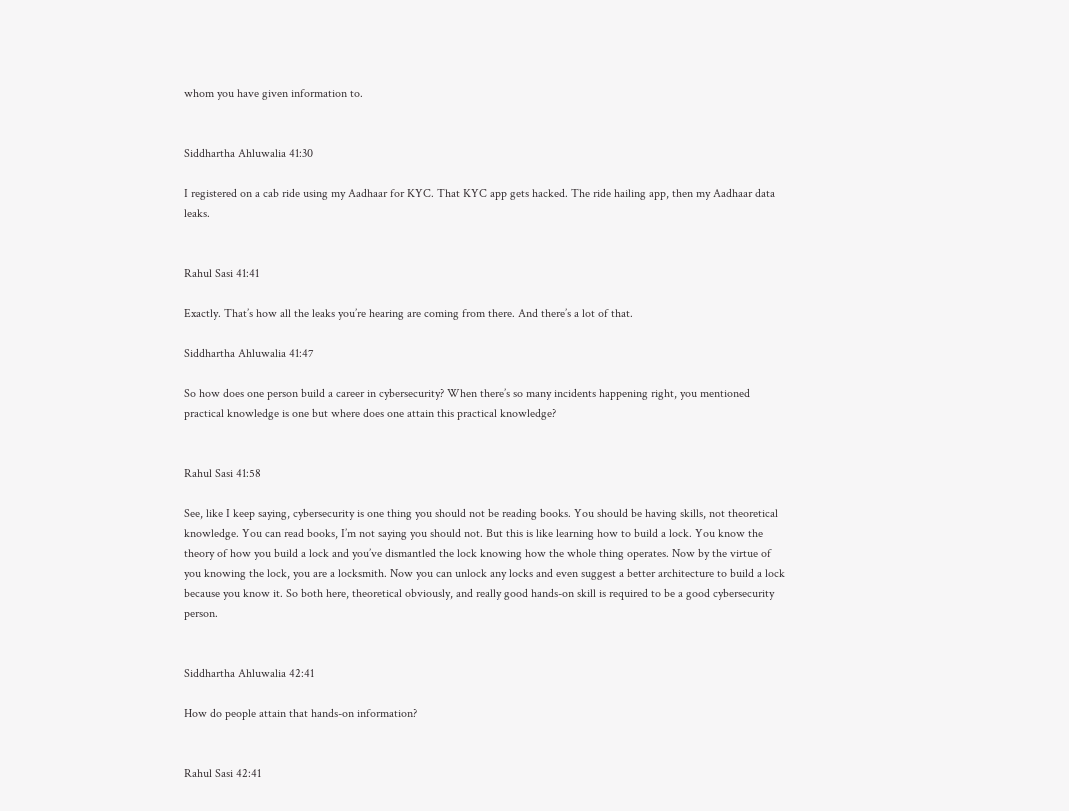whom you have given information to.


Siddhartha Ahluwalia 41:30

I registered on a cab ride using my Aadhaar for KYC. That KYC app gets hacked. The ride hailing app, then my Aadhaar data leaks.


Rahul Sasi 41:41

Exactly. That’s how all the leaks you’re hearing are coming from there. And there’s a lot of that.

Siddhartha Ahluwalia 41:47

So how does one person build a career in cybersecurity? When there’s so many incidents happening right, you mentioned practical knowledge is one but where does one attain this practical knowledge?


Rahul Sasi 41:58

See, like I keep saying, cybersecurity is one thing you should not be reading books. You should be having skills, not theoretical knowledge. You can read books, I’m not saying you should not. But this is like learning how to build a lock. You know the theory of how you build a lock and you’ve dismantled the lock knowing how the whole thing operates. Now by the virtue of you knowing the lock, you are a locksmith. Now you can unlock any locks and even suggest a better architecture to build a lock because you know it. So both here, theoretical obviously, and really good hands-on skill is required to be a good cybersecurity person.


Siddhartha Ahluwalia 42:41

How do people attain that hands-on information?


Rahul Sasi 42:41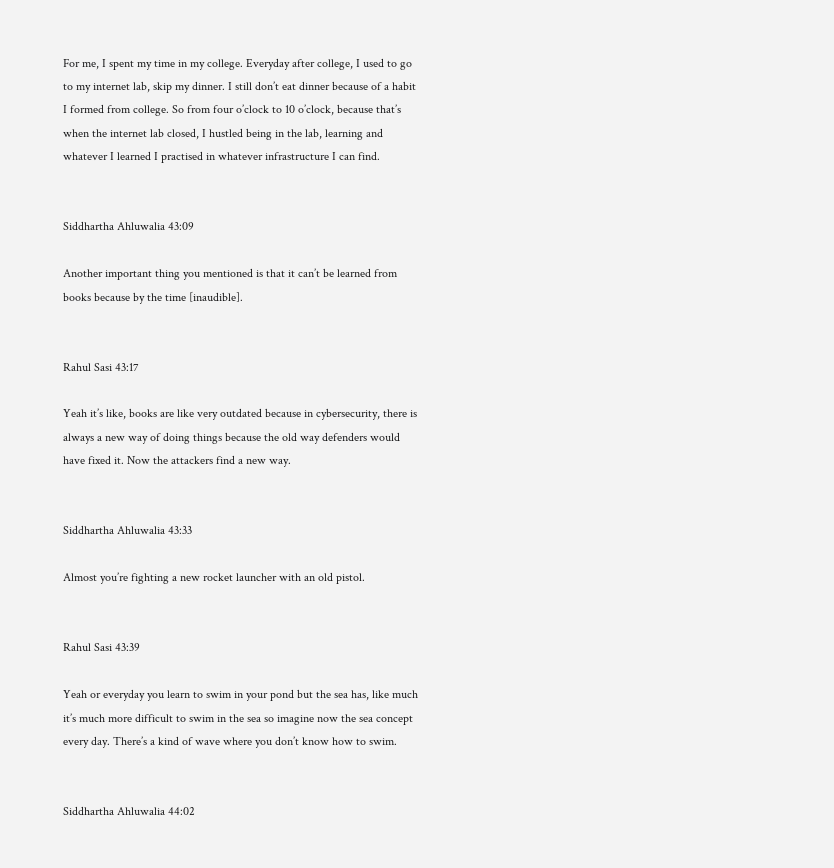For me, I spent my time in my college. Everyday after college, I used to go to my internet lab, skip my dinner. I still don’t eat dinner because of a habit I formed from college. So from four o’clock to 10 o’clock, because that’s when the internet lab closed, I hustled being in the lab, learning and whatever I learned I practised in whatever infrastructure I can find.


Siddhartha Ahluwalia 43:09

Another important thing you mentioned is that it can’t be learned from books because by the time [inaudible].


Rahul Sasi 43:17

Yeah it’s like, books are like very outdated because in cybersecurity, there is always a new way of doing things because the old way defenders would have fixed it. Now the attackers find a new way.


Siddhartha Ahluwalia 43:33

Almost you’re fighting a new rocket launcher with an old pistol.


Rahul Sasi 43:39

Yeah or everyday you learn to swim in your pond but the sea has, like much it’s much more difficult to swim in the sea so imagine now the sea concept every day. There’s a kind of wave where you don’t know how to swim.


Siddhartha Ahluwalia 44:02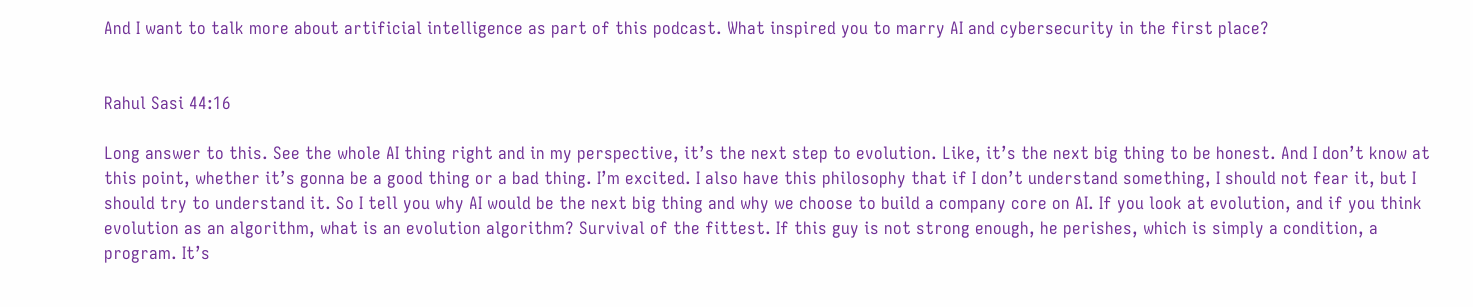And I want to talk more about artificial intelligence as part of this podcast. What inspired you to marry AI and cybersecurity in the first place?


Rahul Sasi 44:16

Long answer to this. See the whole AI thing right and in my perspective, it’s the next step to evolution. Like, it’s the next big thing to be honest. And I don’t know at this point, whether it’s gonna be a good thing or a bad thing. I’m excited. I also have this philosophy that if I don’t understand something, I should not fear it, but I should try to understand it. So I tell you why AI would be the next big thing and why we choose to build a company core on AI. If you look at evolution, and if you think evolution as an algorithm, what is an evolution algorithm? Survival of the fittest. If this guy is not strong enough, he perishes, which is simply a condition, a program. It’s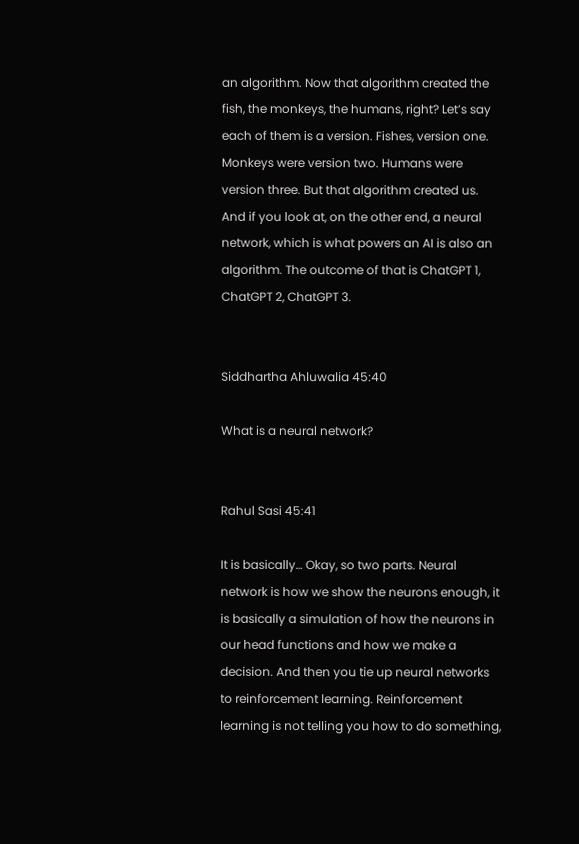an algorithm. Now that algorithm created the fish, the monkeys, the humans, right? Let’s say each of them is a version. Fishes, version one. Monkeys were version two. Humans were version three. But that algorithm created us. And if you look at, on the other end, a neural network, which is what powers an AI is also an algorithm. The outcome of that is ChatGPT 1, ChatGPT 2, ChatGPT 3.


Siddhartha Ahluwalia 45:40

What is a neural network?


Rahul Sasi 45:41

It is basically… Okay, so two parts. Neural network is how we show the neurons enough, it is basically a simulation of how the neurons in our head functions and how we make a decision. And then you tie up neural networks to reinforcement learning. Reinforcement learning is not telling you how to do something,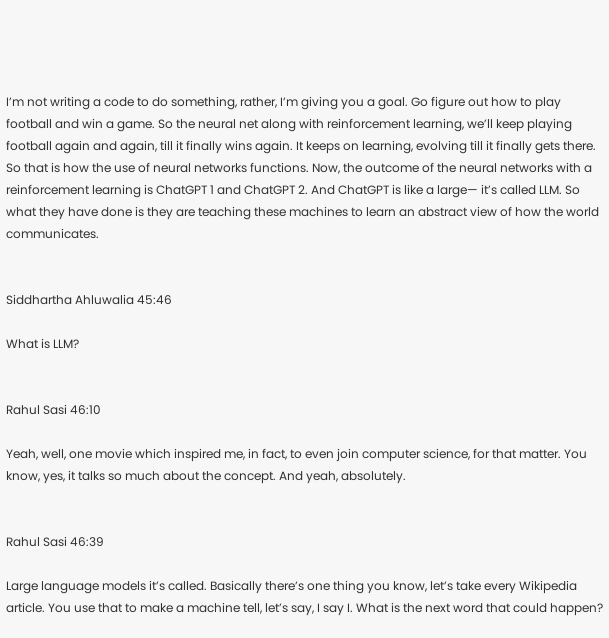I’m not writing a code to do something, rather, I’m giving you a goal. Go figure out how to play football and win a game. So the neural net along with reinforcement learning, we’ll keep playing football again and again, till it finally wins again. It keeps on learning, evolving till it finally gets there. So that is how the use of neural networks functions. Now, the outcome of the neural networks with a reinforcement learning is ChatGPT 1 and ChatGPT 2. And ChatGPT is like a large— it’s called LLM. So what they have done is they are teaching these machines to learn an abstract view of how the world communicates.


Siddhartha Ahluwalia 45:46

What is LLM?


Rahul Sasi 46:10

Yeah, well, one movie which inspired me, in fact, to even join computer science, for that matter. You know, yes, it talks so much about the concept. And yeah, absolutely.


Rahul Sasi 46:39

Large language models it’s called. Basically there’s one thing you know, let’s take every Wikipedia article. You use that to make a machine tell, let’s say, I say I. What is the next word that could happen?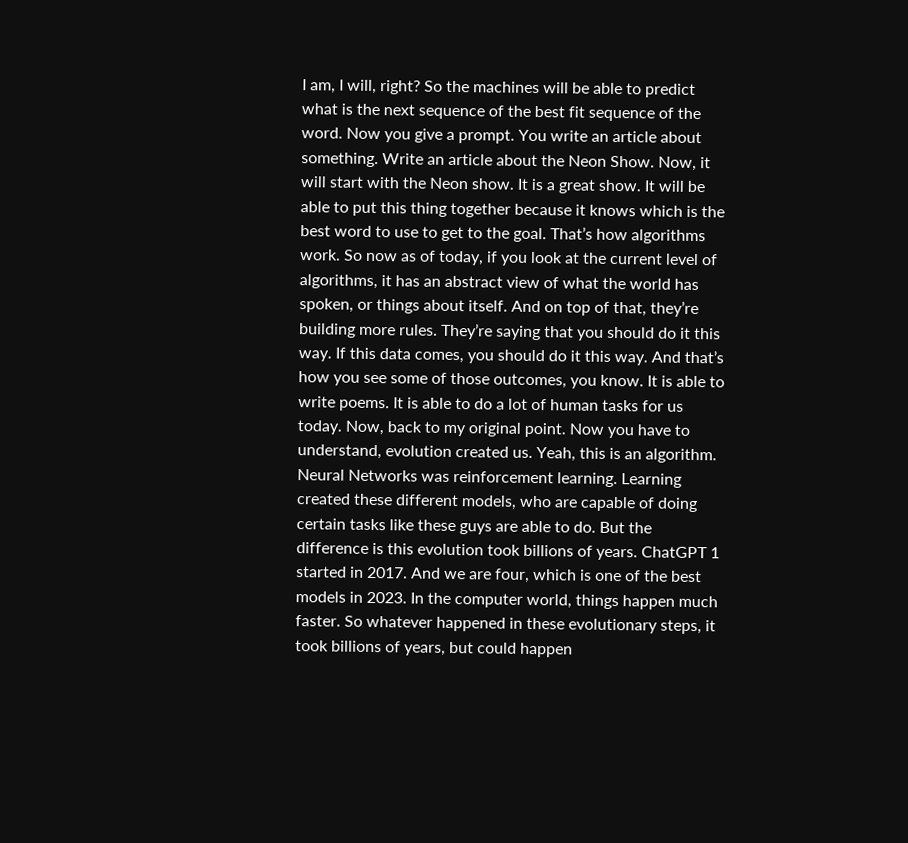I am, I will, right? So the machines will be able to predict what is the next sequence of the best fit sequence of the word. Now you give a prompt. You write an article about something. Write an article about the Neon Show. Now, it will start with the Neon show. It is a great show. It will be able to put this thing together because it knows which is the best word to use to get to the goal. That’s how algorithms work. So now as of today, if you look at the current level of algorithms, it has an abstract view of what the world has spoken, or things about itself. And on top of that, they’re building more rules. They’re saying that you should do it this way. If this data comes, you should do it this way. And that’s how you see some of those outcomes, you know. It is able to write poems. It is able to do a lot of human tasks for us today. Now, back to my original point. Now you have to understand, evolution created us. Yeah, this is an algorithm. Neural Networks was reinforcement learning. Learning created these different models, who are capable of doing certain tasks like these guys are able to do. But the difference is this evolution took billions of years. ChatGPT 1 started in 2017. And we are four, which is one of the best models in 2023. In the computer world, things happen much faster. So whatever happened in these evolutionary steps, it took billions of years, but could happen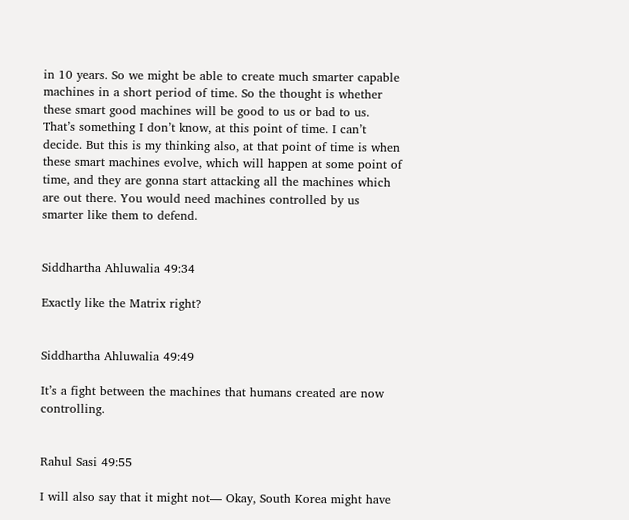in 10 years. So we might be able to create much smarter capable machines in a short period of time. So the thought is whether these smart good machines will be good to us or bad to us. That’s something I don’t know, at this point of time. I can’t decide. But this is my thinking also, at that point of time is when these smart machines evolve, which will happen at some point of time, and they are gonna start attacking all the machines which are out there. You would need machines controlled by us smarter like them to defend.


Siddhartha Ahluwalia 49:34

Exactly like the Matrix right?


Siddhartha Ahluwalia 49:49

It’s a fight between the machines that humans created are now controlling.


Rahul Sasi 49:55

I will also say that it might not— Okay, South Korea might have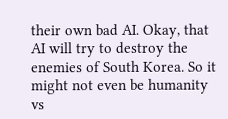their own bad AI. Okay, that AI will try to destroy the enemies of South Korea. So it might not even be humanity vs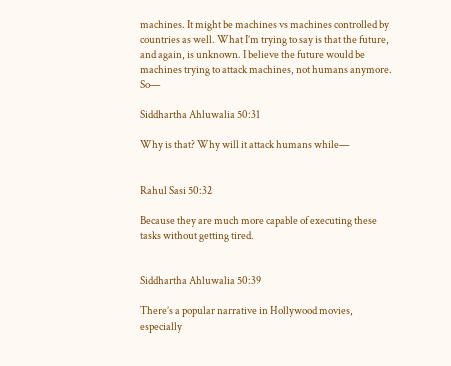machines. It might be machines vs machines controlled by countries as well. What I’m trying to say is that the future, and again, is unknown. I believe the future would be machines trying to attack machines, not humans anymore. So—

Siddhartha Ahluwalia 50:31

Why is that? Why will it attack humans while—


Rahul Sasi 50:32

Because they are much more capable of executing these tasks without getting tired.


Siddhartha Ahluwalia 50:39

There’s a popular narrative in Hollywood movies, especially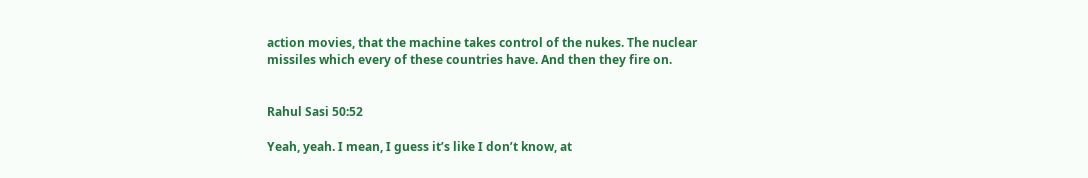action movies, that the machine takes control of the nukes. The nuclear missiles which every of these countries have. And then they fire on.


Rahul Sasi 50:52

Yeah, yeah. I mean, I guess it’s like I don’t know, at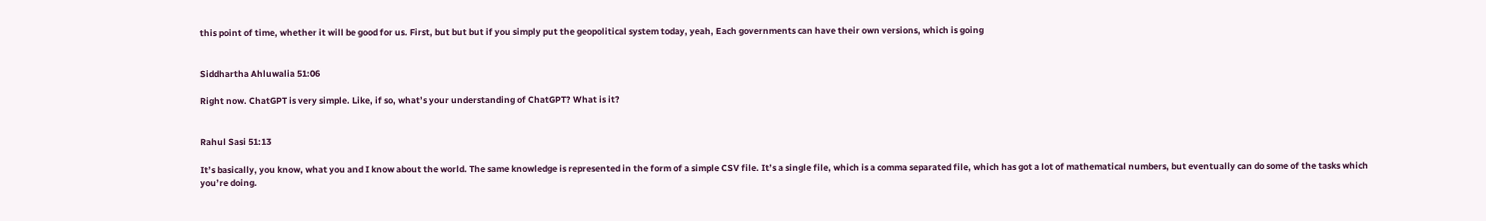this point of time, whether it will be good for us. First, but but but if you simply put the geopolitical system today, yeah, Each governments can have their own versions, which is going


Siddhartha Ahluwalia 51:06

Right now. ChatGPT is very simple. Like, if so, what’s your understanding of ChatGPT? What is it?


Rahul Sasi 51:13

It’s basically, you know, what you and I know about the world. The same knowledge is represented in the form of a simple CSV file. It’s a single file, which is a comma separated file, which has got a lot of mathematical numbers, but eventually can do some of the tasks which you’re doing.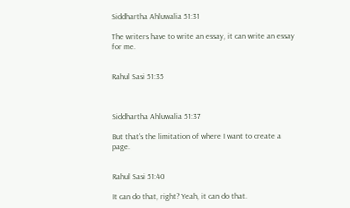Siddhartha Ahluwalia 51:31

The writers have to write an essay, it can write an essay for me.


Rahul Sasi 51:35



Siddhartha Ahluwalia 51:37

But that’s the limitation of where I want to create a page.


Rahul Sasi 51:40

It can do that, right? Yeah, it can do that.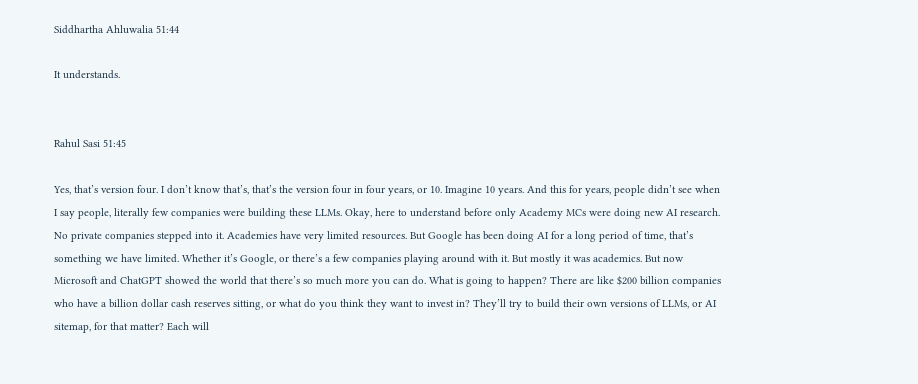Siddhartha Ahluwalia 51:44

It understands.


Rahul Sasi 51:45

Yes, that’s version four. I don’t know that’s, that’s the version four in four years, or 10. Imagine 10 years. And this for years, people didn’t see when I say people, literally few companies were building these LLMs. Okay, here to understand before only Academy MCs were doing new AI research. No private companies stepped into it. Academies have very limited resources. But Google has been doing AI for a long period of time, that’s something we have limited. Whether it’s Google, or there’s a few companies playing around with it. But mostly it was academics. But now Microsoft and ChatGPT showed the world that there’s so much more you can do. What is going to happen? There are like $200 billion companies who have a billion dollar cash reserves sitting, or what do you think they want to invest in? They’ll try to build their own versions of LLMs, or AI sitemap, for that matter? Each will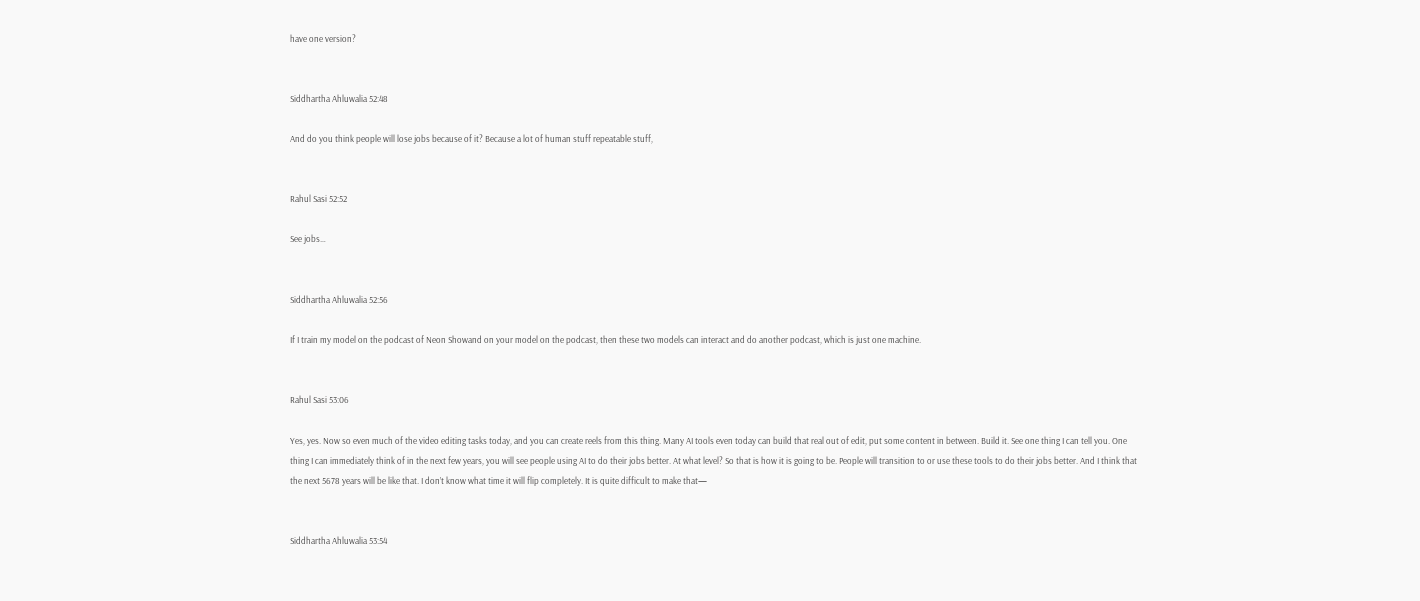have one version?


Siddhartha Ahluwalia 52:48

And do you think people will lose jobs because of it? Because a lot of human stuff repeatable stuff,


Rahul Sasi 52:52

See jobs…


Siddhartha Ahluwalia 52:56

If I train my model on the podcast of Neon Showand on your model on the podcast, then these two models can interact and do another podcast, which is just one machine.


Rahul Sasi 53:06

Yes, yes. Now so even much of the video editing tasks today, and you can create reels from this thing. Many AI tools even today can build that real out of edit, put some content in between. Build it. See one thing I can tell you. One thing I can immediately think of in the next few years, you will see people using AI to do their jobs better. At what level? So that is how it is going to be. People will transition to or use these tools to do their jobs better. And I think that the next 5678 years will be like that. I don’t know what time it will flip completely. It is quite difficult to make that—


Siddhartha Ahluwalia 53:54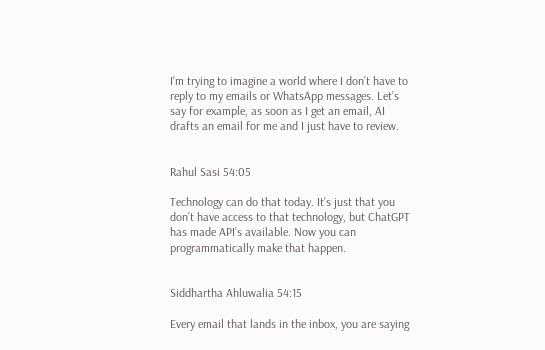I’m trying to imagine a world where I don’t have to reply to my emails or WhatsApp messages. Let’s say for example, as soon as I get an email, AI drafts an email for me and I just have to review.


Rahul Sasi 54:05

Technology can do that today. It’s just that you don’t have access to that technology, but ChatGPT has made API’s available. Now you can programmatically make that happen.


Siddhartha Ahluwalia 54:15

Every email that lands in the inbox, you are saying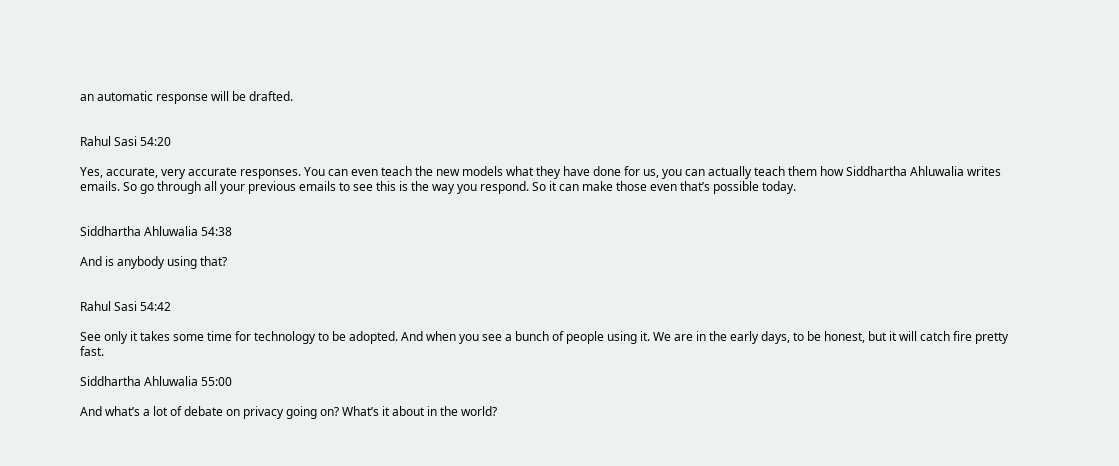an automatic response will be drafted.


Rahul Sasi 54:20

Yes, accurate, very accurate responses. You can even teach the new models what they have done for us, you can actually teach them how Siddhartha Ahluwalia writes emails. So go through all your previous emails to see this is the way you respond. So it can make those even that’s possible today.


Siddhartha Ahluwalia 54:38

And is anybody using that?


Rahul Sasi 54:42

See only it takes some time for technology to be adopted. And when you see a bunch of people using it. We are in the early days, to be honest, but it will catch fire pretty fast.

Siddhartha Ahluwalia 55:00

And what’s a lot of debate on privacy going on? What’s it about in the world?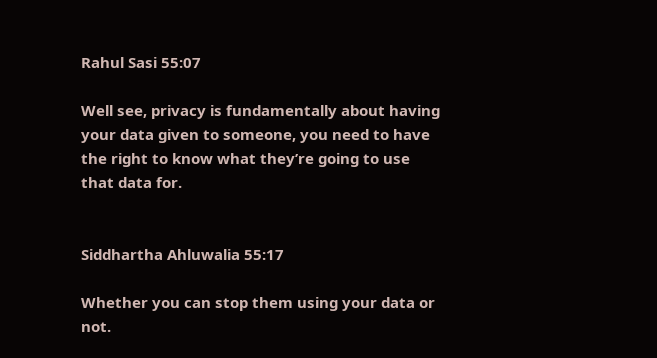Rahul Sasi 55:07

Well see, privacy is fundamentally about having your data given to someone, you need to have the right to know what they’re going to use that data for.


Siddhartha Ahluwalia 55:17

Whether you can stop them using your data or not.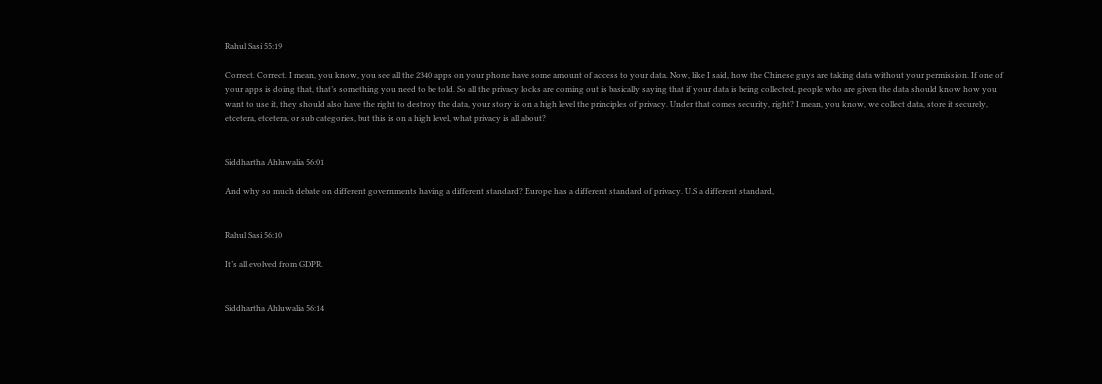Rahul Sasi 55:19

Correct. Correct. I mean, you know, you see all the 2340 apps on your phone have some amount of access to your data. Now, like I said, how the Chinese guys are taking data without your permission. If one of your apps is doing that, that’s something you need to be told. So all the privacy locks are coming out is basically saying that if your data is being collected, people who are given the data should know how you want to use it, they should also have the right to destroy the data, your story is on a high level the principles of privacy. Under that comes security, right? I mean, you know, we collect data, store it securely, etcetera, etcetera, or sub categories, but this is on a high level, what privacy is all about?


Siddhartha Ahluwalia 56:01

And why so much debate on different governments having a different standard? Europe has a different standard of privacy. U.S a different standard,


Rahul Sasi 56:10

It’s all evolved from GDPR.


Siddhartha Ahluwalia 56:14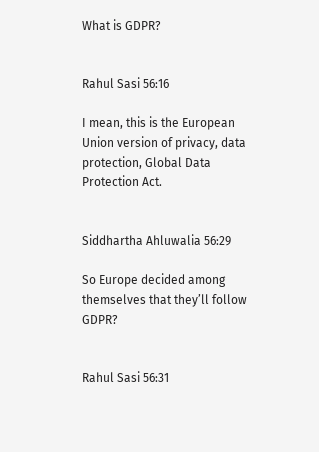What is GDPR?


Rahul Sasi 56:16

I mean, this is the European Union version of privacy, data protection, Global Data Protection Act.


Siddhartha Ahluwalia 56:29

So Europe decided among themselves that they’ll follow GDPR?


Rahul Sasi 56:31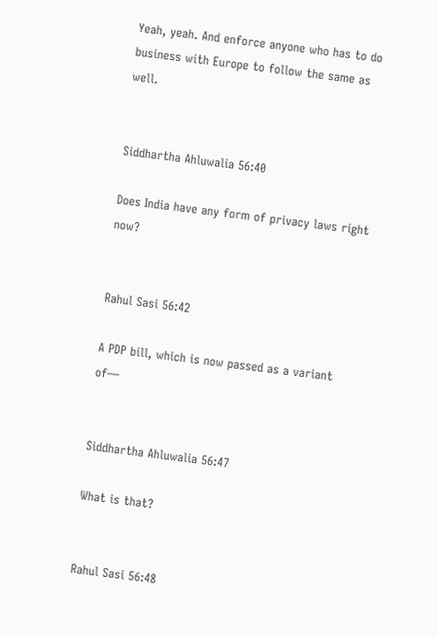Yeah, yeah. And enforce anyone who has to do business with Europe to follow the same as well.


Siddhartha Ahluwalia 56:40

Does India have any form of privacy laws right now?


Rahul Sasi 56:42

A PDP bill, which is now passed as a variant of—


Siddhartha Ahluwalia 56:47

What is that?


Rahul Sasi 56:48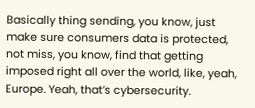Basically thing sending, you know, just make sure consumers data is protected, not miss, you know, find that getting imposed right all over the world, like, yeah, Europe. Yeah, that’s cybersecurity.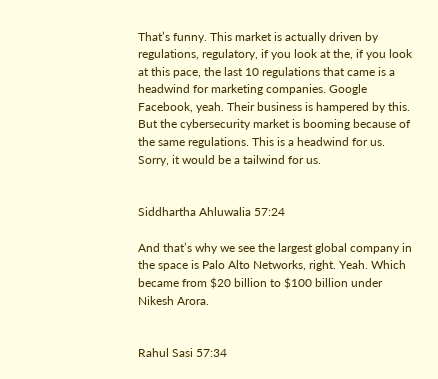That’s funny. This market is actually driven by regulations, regulatory, if you look at the, if you look at this pace, the last 10 regulations that came is a headwind for marketing companies. Google Facebook, yeah. Their business is hampered by this. But the cybersecurity market is booming because of the same regulations. This is a headwind for us. Sorry, it would be a tailwind for us.


Siddhartha Ahluwalia 57:24

And that’s why we see the largest global company in the space is Palo Alto Networks, right. Yeah. Which became from $20 billion to $100 billion under Nikesh Arora.


Rahul Sasi 57:34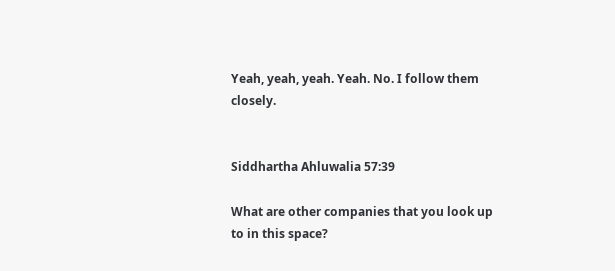Yeah, yeah, yeah. Yeah. No. I follow them closely.


Siddhartha Ahluwalia 57:39

What are other companies that you look up to in this space?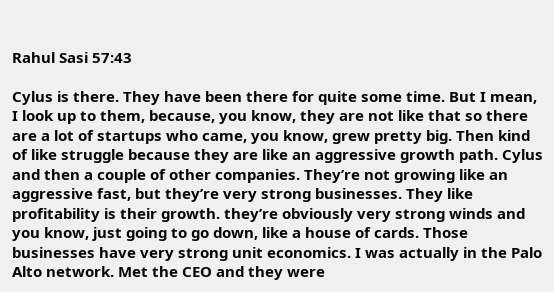Rahul Sasi 57:43

Cylus is there. They have been there for quite some time. But I mean, I look up to them, because, you know, they are not like that so there are a lot of startups who came, you know, grew pretty big. Then kind of like struggle because they are like an aggressive growth path. Cylus and then a couple of other companies. They’re not growing like an aggressive fast, but they’re very strong businesses. They like profitability is their growth. they’re obviously very strong winds and you know, just going to go down, like a house of cards. Those businesses have very strong unit economics. I was actually in the Palo Alto network. Met the CEO and they were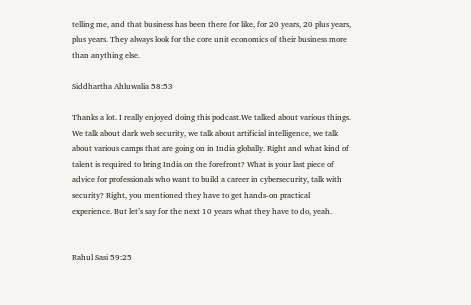telling me, and that business has been there for like, for 20 years, 20 plus years, plus years. They always look for the core unit economics of their business more than anything else.

Siddhartha Ahluwalia 58:53

Thanks a lot. I really enjoyed doing this podcast.We talked about various things. We talk about dark web security, we talk about artificial intelligence, we talk about various camps that are going on in India globally. Right and what kind of talent is required to bring India on the forefront? What is your last piece of advice for professionals who want to build a career in cybersecurity, talk with security? Right, you mentioned they have to get hands-on practical experience. But let’s say for the next 10 years what they have to do, yeah.


Rahul Sasi 59:25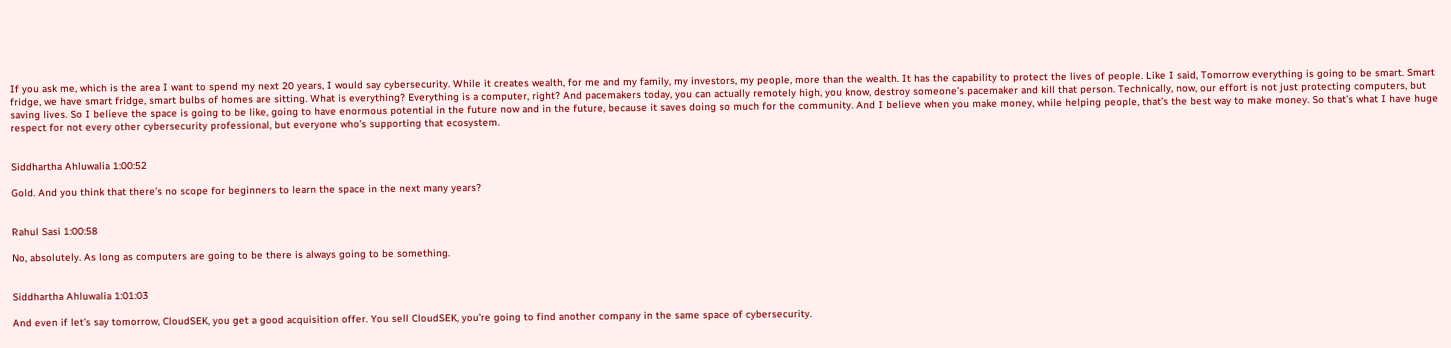If you ask me, which is the area I want to spend my next 20 years, I would say cybersecurity. While it creates wealth, for me and my family, my investors, my people, more than the wealth. It has the capability to protect the lives of people. Like I said, Tomorrow everything is going to be smart. Smart fridge, we have smart fridge, smart bulbs of homes are sitting. What is everything? Everything is a computer, right? And pacemakers today, you can actually remotely high, you know, destroy someone’s pacemaker and kill that person. Technically, now, our effort is not just protecting computers, but saving lives. So I believe the space is going to be like, going to have enormous potential in the future now and in the future, because it saves doing so much for the community. And I believe when you make money, while helping people, that’s the best way to make money. So that’s what I have huge respect for not every other cybersecurity professional, but everyone who’s supporting that ecosystem.


Siddhartha Ahluwalia 1:00:52

Gold. And you think that there’s no scope for beginners to learn the space in the next many years?


Rahul Sasi 1:00:58

No, absolutely. As long as computers are going to be there is always going to be something.


Siddhartha Ahluwalia 1:01:03

And even if let’s say tomorrow, CloudSEK, you get a good acquisition offer. You sell CloudSEK, you’re going to find another company in the same space of cybersecurity.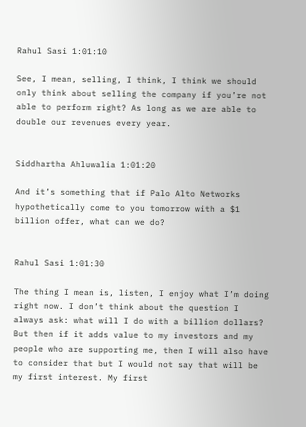Rahul Sasi 1:01:10

See, I mean, selling, I think, I think we should only think about selling the company if you’re not able to perform right? As long as we are able to double our revenues every year.


Siddhartha Ahluwalia 1:01:20

And it’s something that if Palo Alto Networks hypothetically come to you tomorrow with a $1 billion offer, what can we do?


Rahul Sasi 1:01:30

The thing I mean is, listen, I enjoy what I’m doing right now. I don’t think about the question I always ask: what will I do with a billion dollars? But then if it adds value to my investors and my people who are supporting me, then I will also have to consider that but I would not say that will be my first interest. My first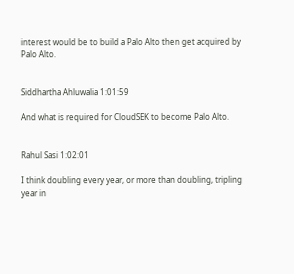interest would be to build a Palo Alto then get acquired by Palo Alto.


Siddhartha Ahluwalia 1:01:59

And what is required for CloudSEK to become Palo Alto.


Rahul Sasi 1:02:01

I think doubling every year, or more than doubling, tripling year in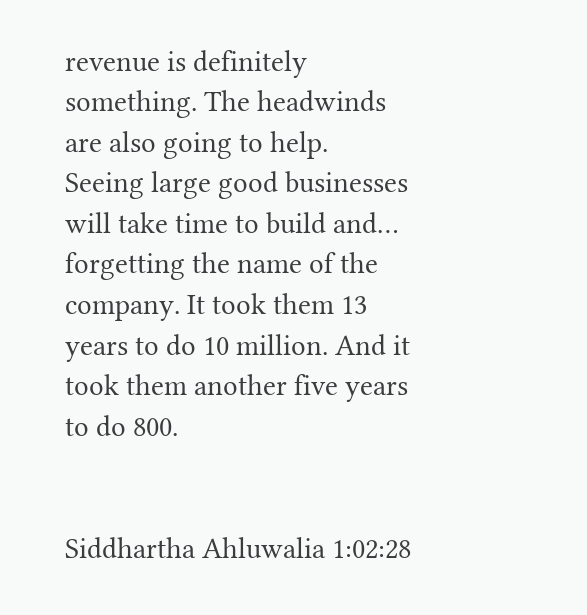revenue is definitely something. The headwinds are also going to help. Seeing large good businesses will take time to build and… forgetting the name of the company. It took them 13 years to do 10 million. And it took them another five years to do 800.


Siddhartha Ahluwalia 1:02:28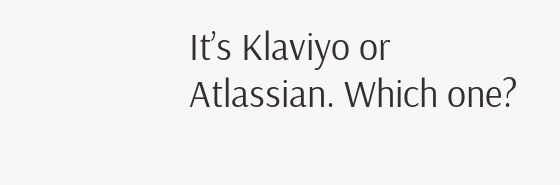It’s Klaviyo or Atlassian. Which one?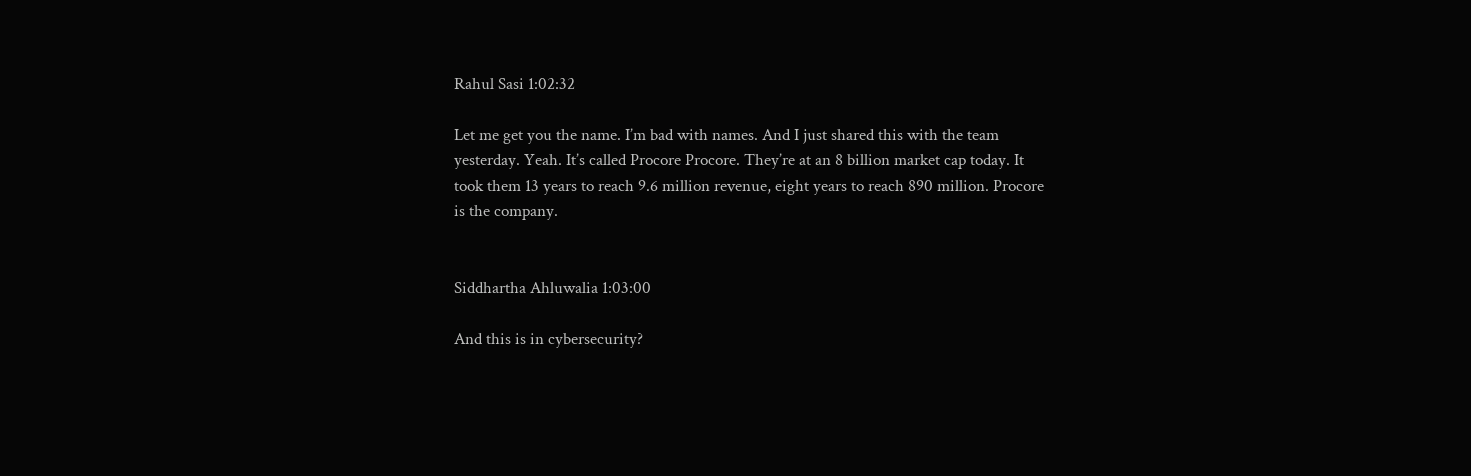Rahul Sasi 1:02:32

Let me get you the name. I’m bad with names. And I just shared this with the team yesterday. Yeah. It’s called Procore Procore. They’re at an 8 billion market cap today. It took them 13 years to reach 9.6 million revenue, eight years to reach 890 million. Procore is the company.


Siddhartha Ahluwalia 1:03:00

And this is in cybersecurity?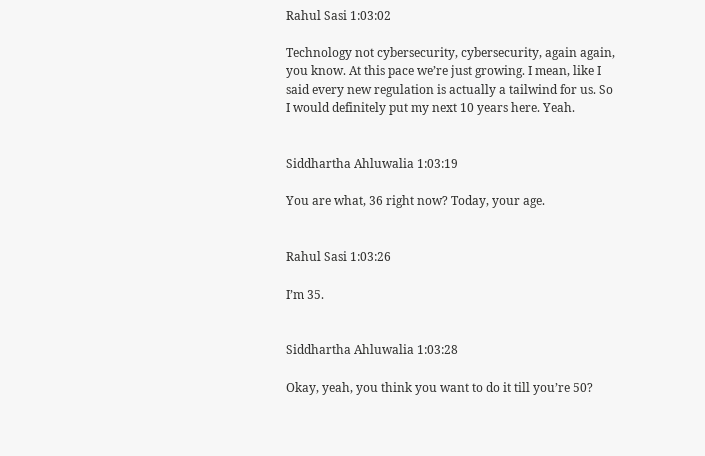Rahul Sasi 1:03:02

Technology not cybersecurity, cybersecurity, again again, you know. At this pace we’re just growing. I mean, like I said every new regulation is actually a tailwind for us. So I would definitely put my next 10 years here. Yeah.


Siddhartha Ahluwalia 1:03:19

You are what, 36 right now? Today, your age.


Rahul Sasi 1:03:26

I’m 35.


Siddhartha Ahluwalia 1:03:28

Okay, yeah, you think you want to do it till you’re 50?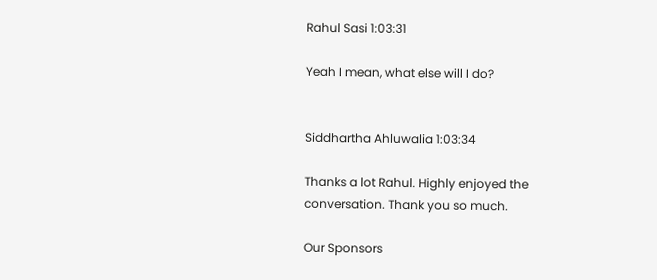Rahul Sasi 1:03:31

Yeah I mean, what else will I do?


Siddhartha Ahluwalia 1:03:34

Thanks a lot Rahul. Highly enjoyed the conversation. Thank you so much.

Our Sponsors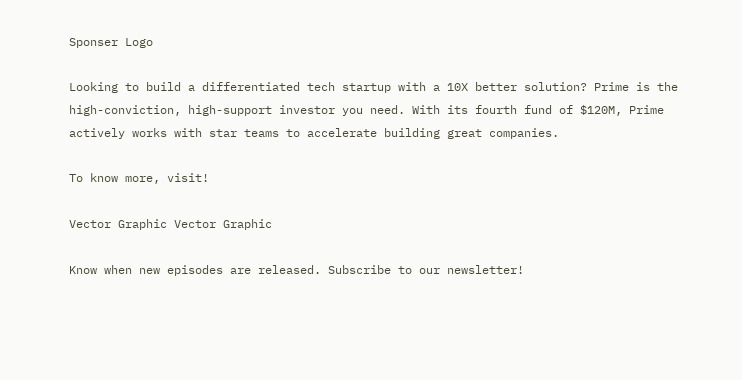Sponser Logo

Looking to build a differentiated tech startup with a 10X better solution? Prime is the high-conviction, high-support investor you need. With its fourth fund of $120M, Prime actively works with star teams to accelerate building great companies.

To know more, visit!

Vector Graphic Vector Graphic

Know when new episodes are released. Subscribe to our newsletter!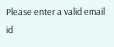Please enter a valid email id